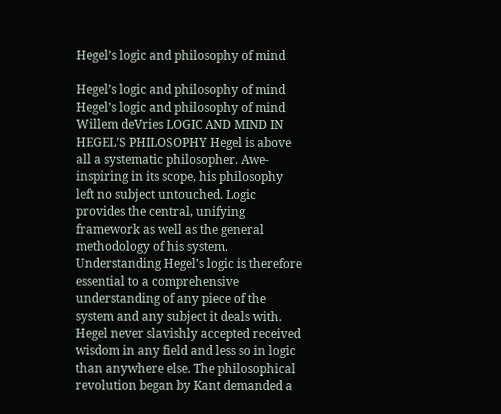Hegel’s logic and philosophy of mind

Hegel’s logic and philosophy of mind
Hegel’s logic and philosophy of mind Willem deVries LOGIC AND MIND IN HEGEL’S PHILOSOPHY Hegel is above all a systematic philosopher. Awe-inspiring in its scope, his philosophy left no subject untouched. Logic provides the central, unifying framework as well as the general methodology of his system. Understanding Hegel’s logic is therefore essential to a comprehensive understanding of any piece of the system and any subject it deals with. Hegel never slavishly accepted received wisdom in any field and less so in logic than anywhere else. The philosophical revolution began by Kant demanded a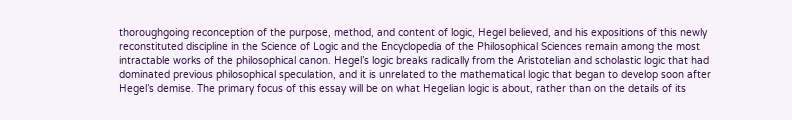thoroughgoing reconception of the purpose, method, and content of logic, Hegel believed, and his expositions of this newly reconstituted discipline in the Science of Logic and the Encyclopedia of the Philosophical Sciences remain among the most intractable works of the philosophical canon. Hegel’s logic breaks radically from the Aristotelian and scholastic logic that had dominated previous philosophical speculation, and it is unrelated to the mathematical logic that began to develop soon after Hegel’s demise. The primary focus of this essay will be on what Hegelian logic is about, rather than on the details of its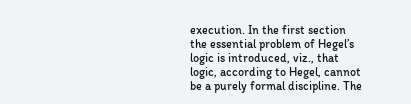execution. In the first section the essential problem of Hegel’s logic is introduced, viz., that logic, according to Hegel, cannot be a purely formal discipline. The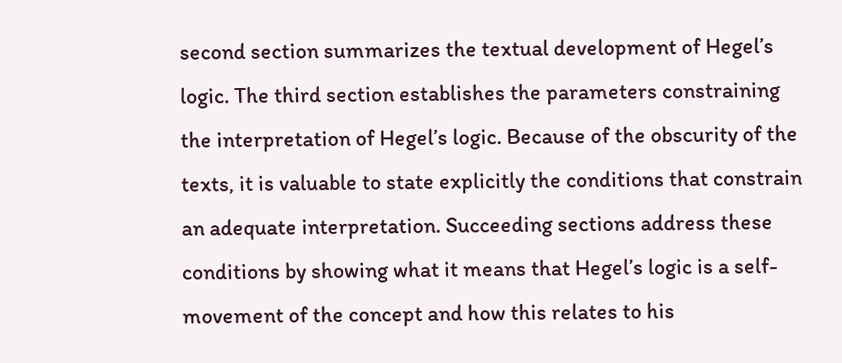second section summarizes the textual development of Hegel’s logic. The third section establishes the parameters constraining the interpretation of Hegel’s logic. Because of the obscurity of the texts, it is valuable to state explicitly the conditions that constrain an adequate interpretation. Succeeding sections address these conditions by showing what it means that Hegel’s logic is a self-movement of the concept and how this relates to his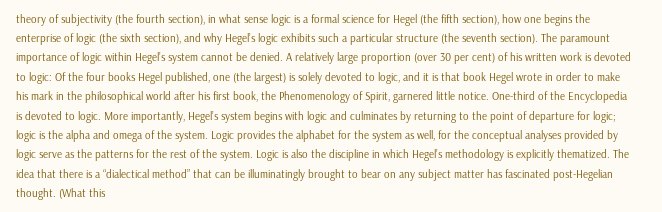theory of subjectivity (the fourth section), in what sense logic is a formal science for Hegel (the fifth section), how one begins the enterprise of logic (the sixth section), and why Hegel’s logic exhibits such a particular structure (the seventh section). The paramount importance of logic within Hegel’s system cannot be denied. A relatively large proportion (over 30 per cent) of his written work is devoted to logic: Of the four books Hegel published, one (the largest) is solely devoted to logic, and it is that book Hegel wrote in order to make his mark in the philosophical world after his first book, the Phenomenology of Spirit, garnered little notice. One-third of the Encyclopedia is devoted to logic. More importantly, Hegel’s system begins with logic and culminates by returning to the point of departure for logic; logic is the alpha and omega of the system. Logic provides the alphabet for the system as well, for the conceptual analyses provided by logic serve as the patterns for the rest of the system. Logic is also the discipline in which Hegel’s methodology is explicitly thematized. The idea that there is a “dialectical method” that can be illuminatingly brought to bear on any subject matter has fascinated post-Hegelian thought. (What this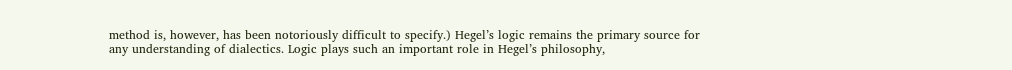method is, however, has been notoriously difficult to specify.) Hegel’s logic remains the primary source for any understanding of dialectics. Logic plays such an important role in Hegel’s philosophy,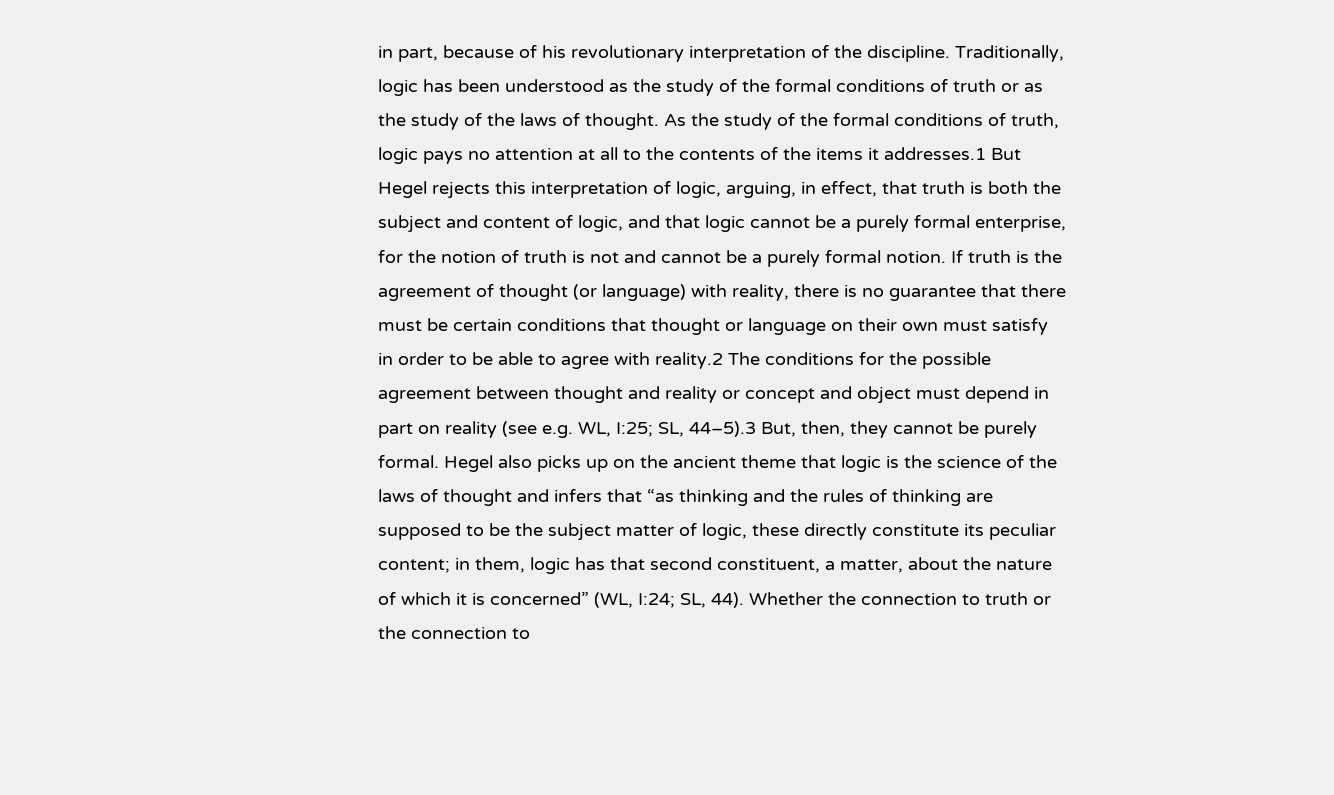in part, because of his revolutionary interpretation of the discipline. Traditionally, logic has been understood as the study of the formal conditions of truth or as the study of the laws of thought. As the study of the formal conditions of truth, logic pays no attention at all to the contents of the items it addresses.1 But Hegel rejects this interpretation of logic, arguing, in effect, that truth is both the subject and content of logic, and that logic cannot be a purely formal enterprise, for the notion of truth is not and cannot be a purely formal notion. If truth is the agreement of thought (or language) with reality, there is no guarantee that there must be certain conditions that thought or language on their own must satisfy in order to be able to agree with reality.2 The conditions for the possible agreement between thought and reality or concept and object must depend in part on reality (see e.g. WL, I:25; SL, 44–5).3 But, then, they cannot be purely formal. Hegel also picks up on the ancient theme that logic is the science of the laws of thought and infers that “as thinking and the rules of thinking are supposed to be the subject matter of logic, these directly constitute its peculiar content; in them, logic has that second constituent, a matter, about the nature of which it is concerned” (WL, I:24; SL, 44). Whether the connection to truth or the connection to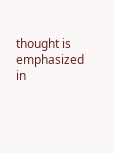thought is emphasized in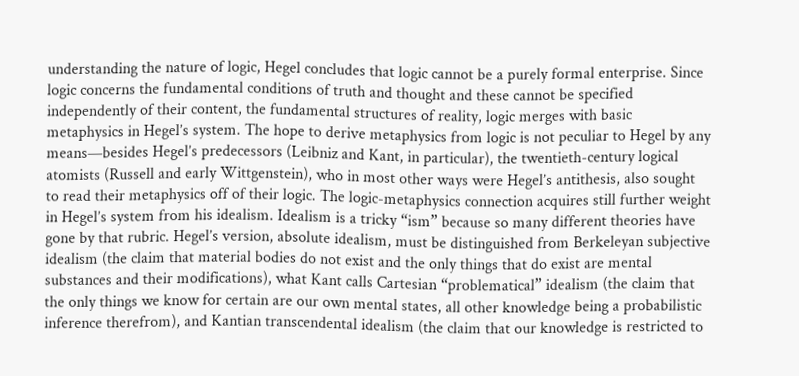understanding the nature of logic, Hegel concludes that logic cannot be a purely formal enterprise. Since logic concerns the fundamental conditions of truth and thought and these cannot be specified independently of their content, the fundamental structures of reality, logic merges with basic metaphysics in Hegel’s system. The hope to derive metaphysics from logic is not peculiar to Hegel by any means—besides Hegel’s predecessors (Leibniz and Kant, in particular), the twentieth-century logical atomists (Russell and early Wittgenstein), who in most other ways were Hegel’s antithesis, also sought to read their metaphysics off of their logic. The logic-metaphysics connection acquires still further weight in Hegel’s system from his idealism. Idealism is a tricky “ism” because so many different theories have gone by that rubric. Hegel’s version, absolute idealism, must be distinguished from Berkeleyan subjective idealism (the claim that material bodies do not exist and the only things that do exist are mental substances and their modifications), what Kant calls Cartesian “problematical” idealism (the claim that the only things we know for certain are our own mental states, all other knowledge being a probabilistic inference therefrom), and Kantian transcendental idealism (the claim that our knowledge is restricted to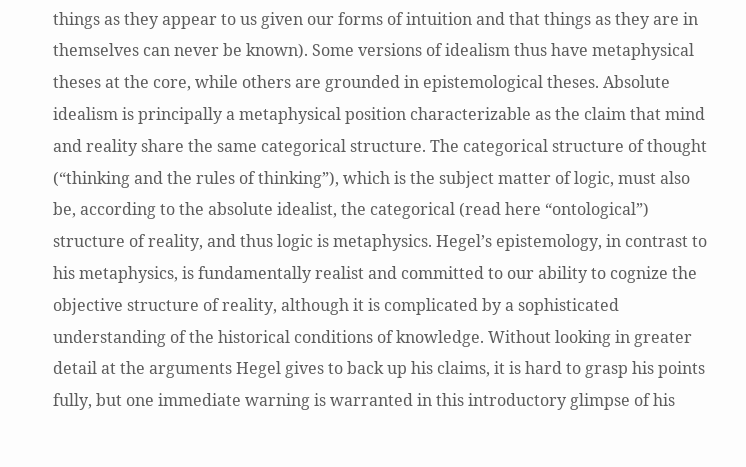things as they appear to us given our forms of intuition and that things as they are in themselves can never be known). Some versions of idealism thus have metaphysical theses at the core, while others are grounded in epistemological theses. Absolute idealism is principally a metaphysical position characterizable as the claim that mind and reality share the same categorical structure. The categorical structure of thought (“thinking and the rules of thinking”), which is the subject matter of logic, must also be, according to the absolute idealist, the categorical (read here “ontological”) structure of reality, and thus logic is metaphysics. Hegel’s epistemology, in contrast to his metaphysics, is fundamentally realist and committed to our ability to cognize the objective structure of reality, although it is complicated by a sophisticated understanding of the historical conditions of knowledge. Without looking in greater detail at the arguments Hegel gives to back up his claims, it is hard to grasp his points fully, but one immediate warning is warranted in this introductory glimpse of his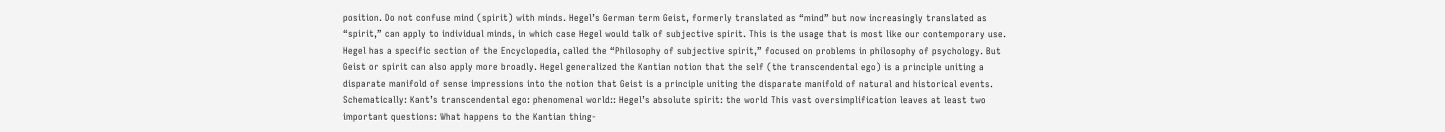position. Do not confuse mind (spirit) with minds. Hegel’s German term Geist, formerly translated as “mind” but now increasingly translated as “spirit,” can apply to individual minds, in which case Hegel would talk of subjective spirit. This is the usage that is most like our contemporary use. Hegel has a specific section of the Encyclopedia, called the “Philosophy of subjective spirit,” focused on problems in philosophy of psychology. But Geist or spirit can also apply more broadly. Hegel generalized the Kantian notion that the self (the transcendental ego) is a principle uniting a disparate manifold of sense impressions into the notion that Geist is a principle uniting the disparate manifold of natural and historical events. Schematically: Kant’s transcendental ego: phenomenal world:: Hegel’s absolute spirit: the world This vast oversimplification leaves at least two important questions: What happens to the Kantian thing-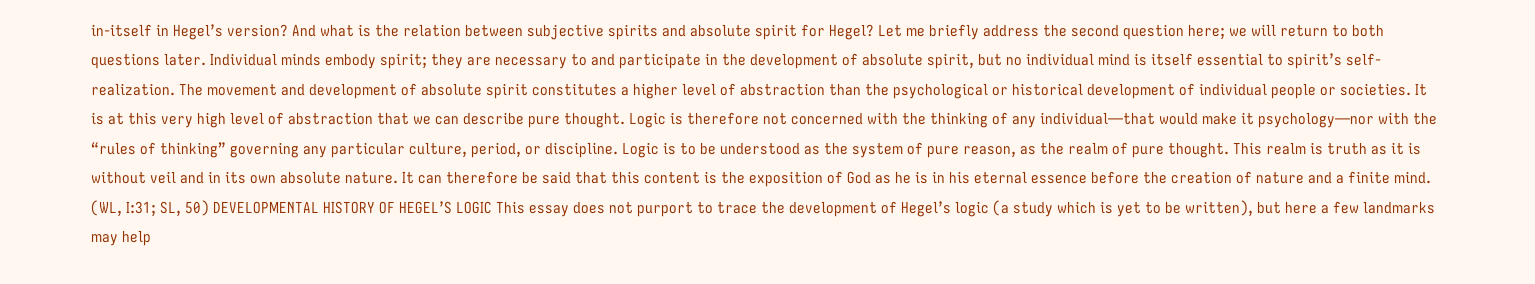in-itself in Hegel’s version? And what is the relation between subjective spirits and absolute spirit for Hegel? Let me briefly address the second question here; we will return to both questions later. Individual minds embody spirit; they are necessary to and participate in the development of absolute spirit, but no individual mind is itself essential to spirit’s self-realization. The movement and development of absolute spirit constitutes a higher level of abstraction than the psychological or historical development of individual people or societies. It is at this very high level of abstraction that we can describe pure thought. Logic is therefore not concerned with the thinking of any individual—that would make it psychology—nor with the “rules of thinking” governing any particular culture, period, or discipline. Logic is to be understood as the system of pure reason, as the realm of pure thought. This realm is truth as it is without veil and in its own absolute nature. It can therefore be said that this content is the exposition of God as he is in his eternal essence before the creation of nature and a finite mind. (WL, I:31; SL, 50) DEVELOPMENTAL HISTORY OF HEGEL’S LOGIC This essay does not purport to trace the development of Hegel’s logic (a study which is yet to be written), but here a few landmarks may help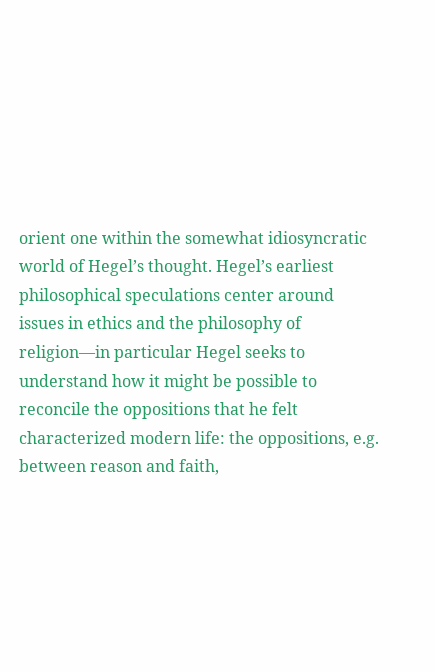orient one within the somewhat idiosyncratic world of Hegel’s thought. Hegel’s earliest philosophical speculations center around issues in ethics and the philosophy of religion—in particular Hegel seeks to understand how it might be possible to reconcile the oppositions that he felt characterized modern life: the oppositions, e.g. between reason and faith,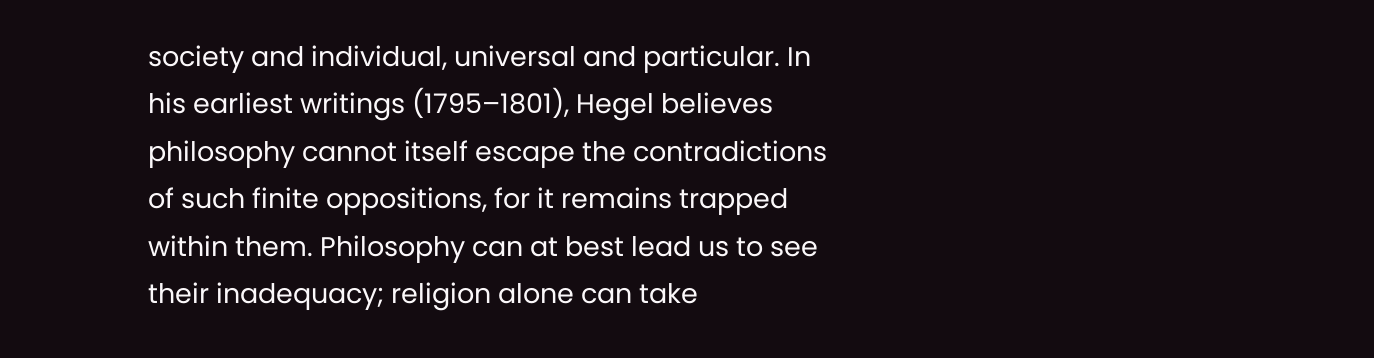society and individual, universal and particular. In his earliest writings (1795–1801), Hegel believes philosophy cannot itself escape the contradictions of such finite oppositions, for it remains trapped within them. Philosophy can at best lead us to see their inadequacy; religion alone can take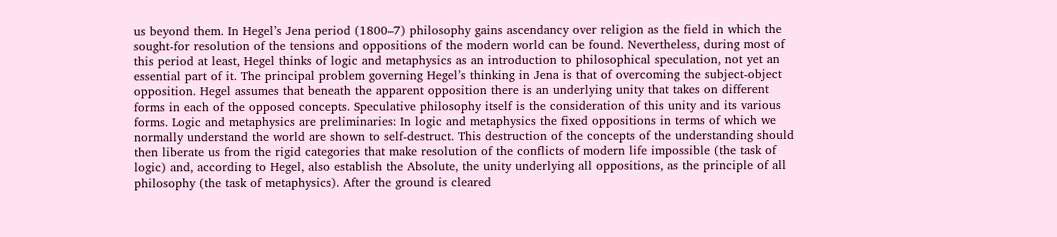us beyond them. In Hegel’s Jena period (1800–7) philosophy gains ascendancy over religion as the field in which the sought-for resolution of the tensions and oppositions of the modern world can be found. Nevertheless, during most of this period at least, Hegel thinks of logic and metaphysics as an introduction to philosophical speculation, not yet an essential part of it. The principal problem governing Hegel’s thinking in Jena is that of overcoming the subject-object opposition. Hegel assumes that beneath the apparent opposition there is an underlying unity that takes on different forms in each of the opposed concepts. Speculative philosophy itself is the consideration of this unity and its various forms. Logic and metaphysics are preliminaries: In logic and metaphysics the fixed oppositions in terms of which we normally understand the world are shown to self-destruct. This destruction of the concepts of the understanding should then liberate us from the rigid categories that make resolution of the conflicts of modern life impossible (the task of logic) and, according to Hegel, also establish the Absolute, the unity underlying all oppositions, as the principle of all philosophy (the task of metaphysics). After the ground is cleared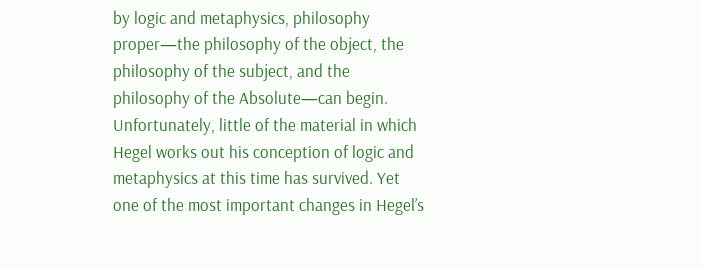by logic and metaphysics, philosophy proper—the philosophy of the object, the philosophy of the subject, and the philosophy of the Absolute—can begin. Unfortunately, little of the material in which Hegel works out his conception of logic and metaphysics at this time has survived. Yet one of the most important changes in Hegel’s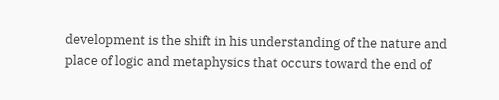development is the shift in his understanding of the nature and place of logic and metaphysics that occurs toward the end of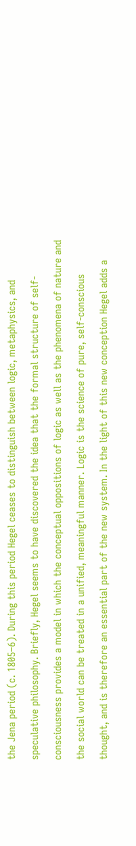the Jena period (c. 1805–6). During this period Hegel ceases to distinguish between logic, metaphysics, and speculative philosophy. Briefly, Hegel seems to have discovered the idea that the formal structure of self-consciousness provides a model in which the conceptual oppositions of logic as well as the phenomena of nature and the social world can be treated in a unified, meaningful manner. Logic is the science of pure, self-conscious thought, and is therefore an essential part of the new system. In the light of this new conception Hegel adds a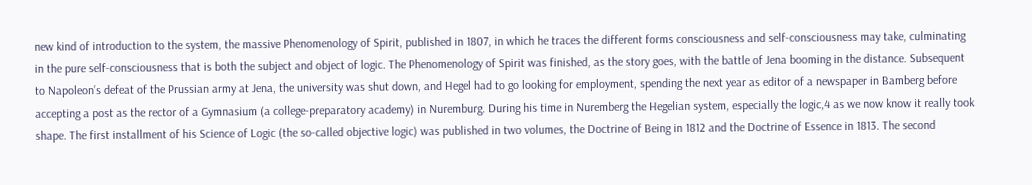new kind of introduction to the system, the massive Phenomenology of Spirit, published in 1807, in which he traces the different forms consciousness and self-consciousness may take, culminating in the pure self-consciousness that is both the subject and object of logic. The Phenomenology of Spirit was finished, as the story goes, with the battle of Jena booming in the distance. Subsequent to Napoleon’s defeat of the Prussian army at Jena, the university was shut down, and Hegel had to go looking for employment, spending the next year as editor of a newspaper in Bamberg before accepting a post as the rector of a Gymnasium (a college-preparatory academy) in Nuremburg. During his time in Nuremberg the Hegelian system, especially the logic,4 as we now know it really took shape. The first installment of his Science of Logic (the so-called objective logic) was published in two volumes, the Doctrine of Being in 1812 and the Doctrine of Essence in 1813. The second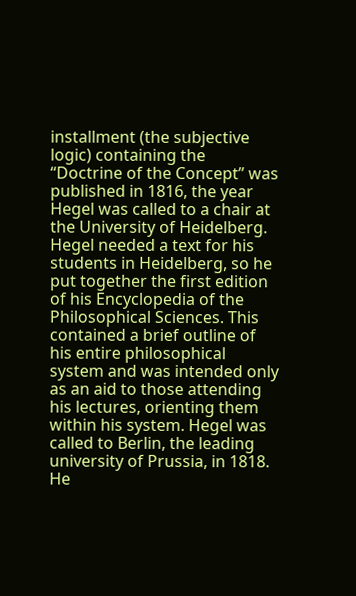installment (the subjective logic) containing the “Doctrine of the Concept” was published in 1816, the year Hegel was called to a chair at the University of Heidelberg. Hegel needed a text for his students in Heidelberg, so he put together the first edition of his Encyclopedia of the Philosophical Sciences. This contained a brief outline of his entire philosophical system and was intended only as an aid to those attending his lectures, orienting them within his system. Hegel was called to Berlin, the leading university of Prussia, in 1818. He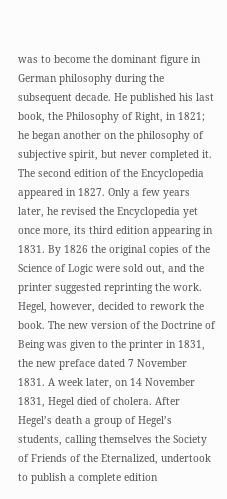was to become the dominant figure in German philosophy during the subsequent decade. He published his last book, the Philosophy of Right, in 1821; he began another on the philosophy of subjective spirit, but never completed it. The second edition of the Encyclopedia appeared in 1827. Only a few years later, he revised the Encyclopedia yet once more, its third edition appearing in 1831. By 1826 the original copies of the Science of Logic were sold out, and the printer suggested reprinting the work. Hegel, however, decided to rework the book. The new version of the Doctrine of Being was given to the printer in 1831, the new preface dated 7 November 1831. A week later, on 14 November 1831, Hegel died of cholera. After Hegel’s death a group of Hegel’s students, calling themselves the Society of Friends of the Eternalized, undertook to publish a complete edition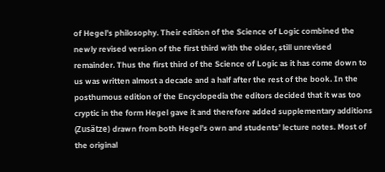of Hegel’s philosophy. Their edition of the Science of Logic combined the newly revised version of the first third with the older, still unrevised remainder. Thus the first third of the Science of Logic as it has come down to us was written almost a decade and a half after the rest of the book. In the posthumous edition of the Encyclopedia the editors decided that it was too cryptic in the form Hegel gave it and therefore added supplementary additions (Zusätze) drawn from both Hegel’s own and students’ lecture notes. Most of the original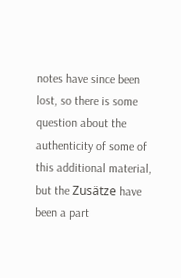notes have since been lost, so there is some question about the authenticity of some of this additional material, but the Zusätze have been a part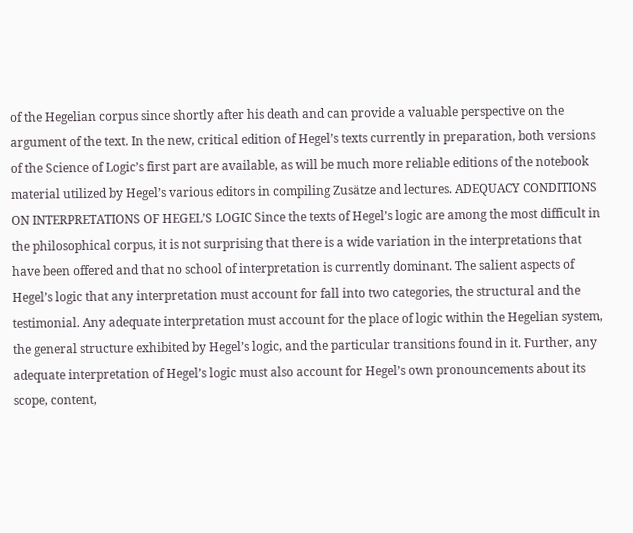of the Hegelian corpus since shortly after his death and can provide a valuable perspective on the argument of the text. In the new, critical edition of Hegel’s texts currently in preparation, both versions of the Science of Logic’s first part are available, as will be much more reliable editions of the notebook material utilized by Hegel’s various editors in compiling Zusätze and lectures. ADEQUACY CONDITIONS ON INTERPRETATIONS OF HEGEL’S LOGIC Since the texts of Hegel’s logic are among the most difficult in the philosophical corpus, it is not surprising that there is a wide variation in the interpretations that have been offered and that no school of interpretation is currently dominant. The salient aspects of Hegel’s logic that any interpretation must account for fall into two categories, the structural and the testimonial. Any adequate interpretation must account for the place of logic within the Hegelian system, the general structure exhibited by Hegel’s logic, and the particular transitions found in it. Further, any adequate interpretation of Hegel’s logic must also account for Hegel’s own pronouncements about its scope, content,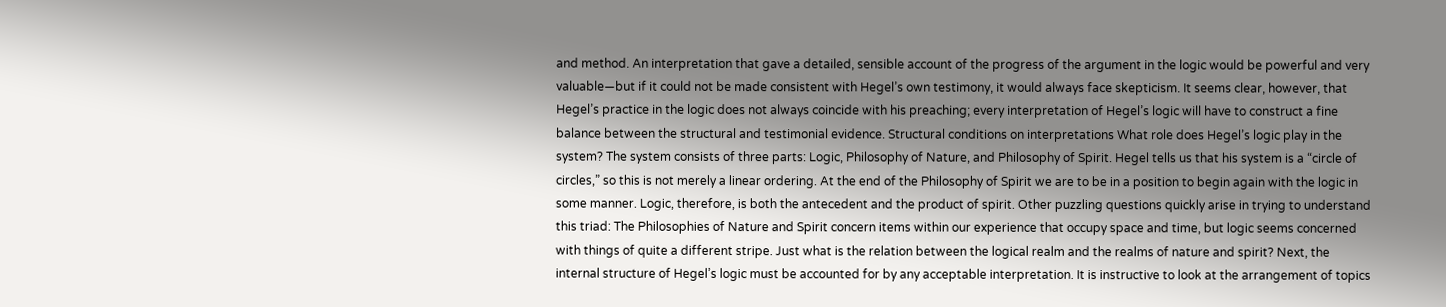and method. An interpretation that gave a detailed, sensible account of the progress of the argument in the logic would be powerful and very valuable—but if it could not be made consistent with Hegel’s own testimony, it would always face skepticism. It seems clear, however, that Hegel’s practice in the logic does not always coincide with his preaching; every interpretation of Hegel’s logic will have to construct a fine balance between the structural and testimonial evidence. Structural conditions on interpretations What role does Hegel’s logic play in the system? The system consists of three parts: Logic, Philosophy of Nature, and Philosophy of Spirit. Hegel tells us that his system is a “circle of circles,” so this is not merely a linear ordering. At the end of the Philosophy of Spirit we are to be in a position to begin again with the logic in some manner. Logic, therefore, is both the antecedent and the product of spirit. Other puzzling questions quickly arise in trying to understand this triad: The Philosophies of Nature and Spirit concern items within our experience that occupy space and time, but logic seems concerned with things of quite a different stripe. Just what is the relation between the logical realm and the realms of nature and spirit? Next, the internal structure of Hegel’s logic must be accounted for by any acceptable interpretation. It is instructive to look at the arrangement of topics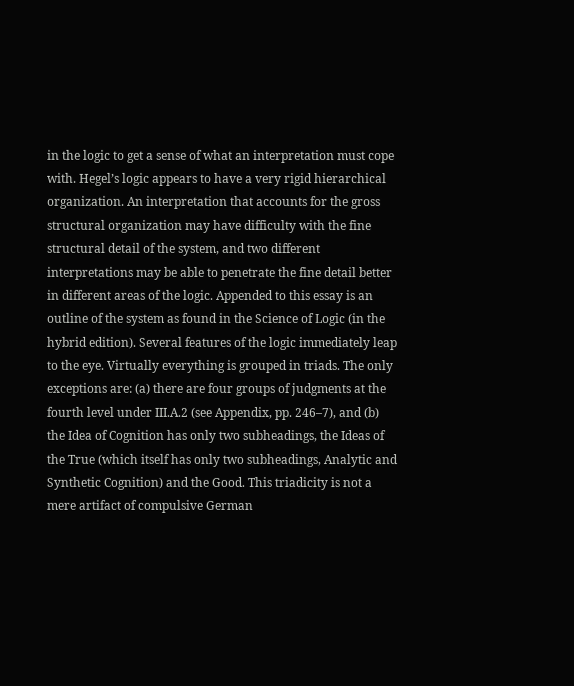in the logic to get a sense of what an interpretation must cope with. Hegel’s logic appears to have a very rigid hierarchical organization. An interpretation that accounts for the gross structural organization may have difficulty with the fine structural detail of the system, and two different interpretations may be able to penetrate the fine detail better in different areas of the logic. Appended to this essay is an outline of the system as found in the Science of Logic (in the hybrid edition). Several features of the logic immediately leap to the eye. Virtually everything is grouped in triads. The only exceptions are: (a) there are four groups of judgments at the fourth level under III.A.2 (see Appendix, pp. 246–7), and (b) the Idea of Cognition has only two subheadings, the Ideas of the True (which itself has only two subheadings, Analytic and Synthetic Cognition) and the Good. This triadicity is not a mere artifact of compulsive German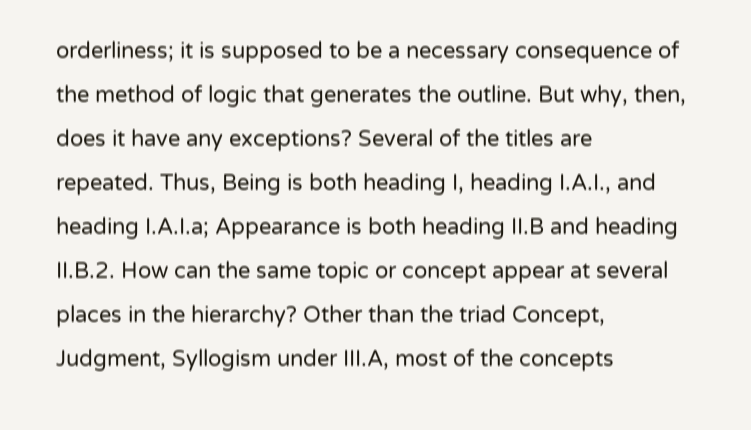orderliness; it is supposed to be a necessary consequence of the method of logic that generates the outline. But why, then, does it have any exceptions? Several of the titles are repeated. Thus, Being is both heading I, heading I.A.I., and heading I.A.I.a; Appearance is both heading II.B and heading II.B.2. How can the same topic or concept appear at several places in the hierarchy? Other than the triad Concept, Judgment, Syllogism under III.A, most of the concepts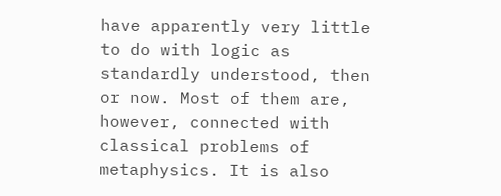have apparently very little to do with logic as standardly understood, then or now. Most of them are, however, connected with classical problems of metaphysics. It is also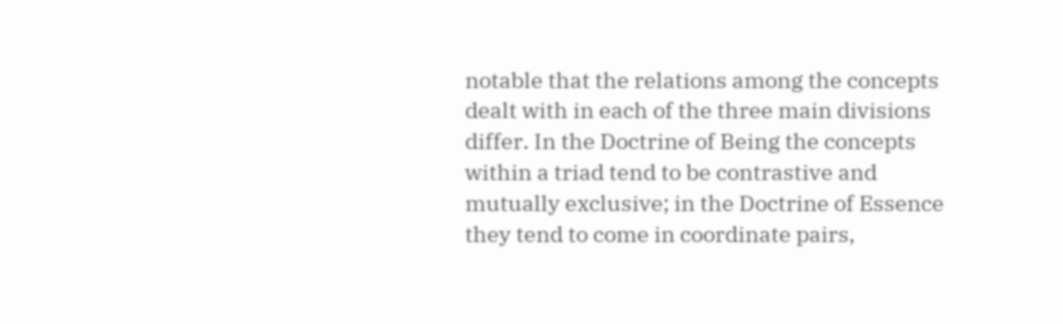notable that the relations among the concepts dealt with in each of the three main divisions differ. In the Doctrine of Being the concepts within a triad tend to be contrastive and mutually exclusive; in the Doctrine of Essence they tend to come in coordinate pairs,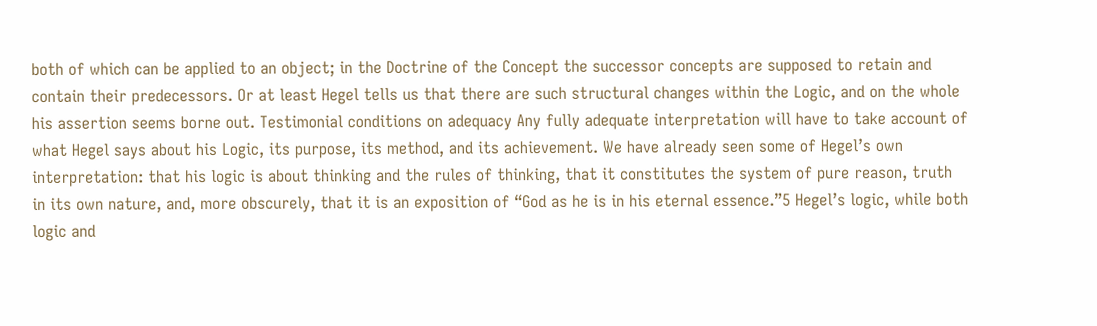both of which can be applied to an object; in the Doctrine of the Concept the successor concepts are supposed to retain and contain their predecessors. Or at least Hegel tells us that there are such structural changes within the Logic, and on the whole his assertion seems borne out. Testimonial conditions on adequacy Any fully adequate interpretation will have to take account of what Hegel says about his Logic, its purpose, its method, and its achievement. We have already seen some of Hegel’s own interpretation: that his logic is about thinking and the rules of thinking, that it constitutes the system of pure reason, truth in its own nature, and, more obscurely, that it is an exposition of “God as he is in his eternal essence.”5 Hegel’s logic, while both logic and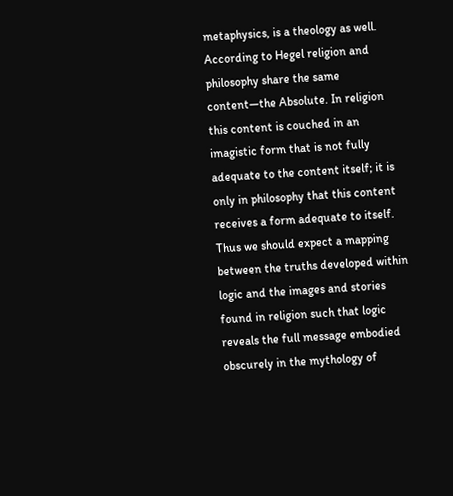metaphysics, is a theology as well. According to Hegel religion and philosophy share the same content—the Absolute. In religion this content is couched in an imagistic form that is not fully adequate to the content itself; it is only in philosophy that this content receives a form adequate to itself. Thus we should expect a mapping between the truths developed within logic and the images and stories found in religion such that logic reveals the full message embodied obscurely in the mythology of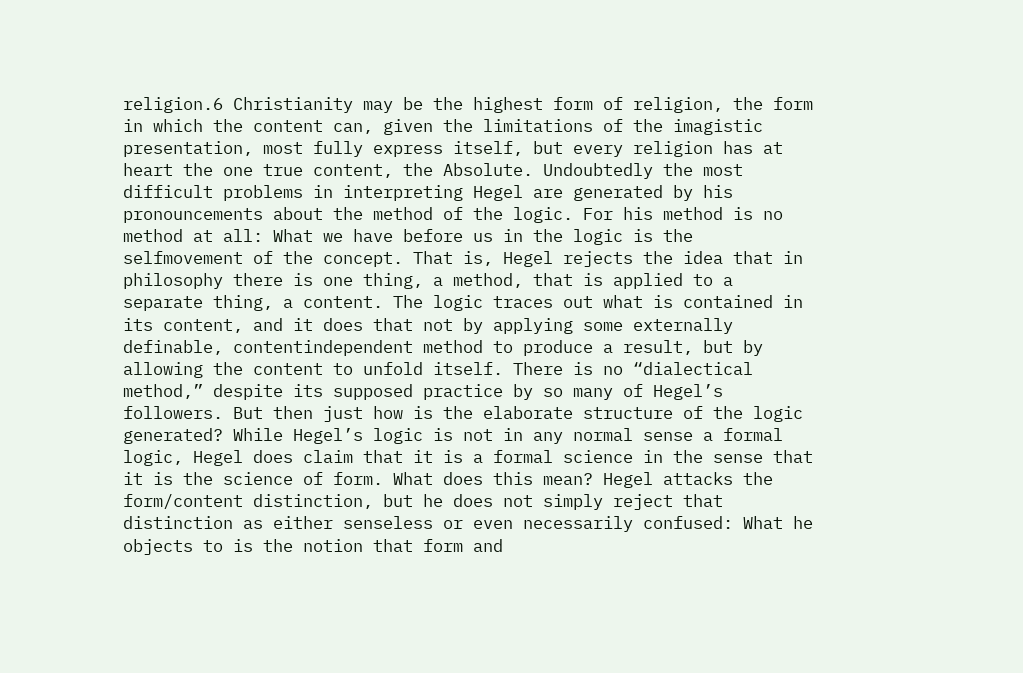religion.6 Christianity may be the highest form of religion, the form in which the content can, given the limitations of the imagistic presentation, most fully express itself, but every religion has at heart the one true content, the Absolute. Undoubtedly the most difficult problems in interpreting Hegel are generated by his pronouncements about the method of the logic. For his method is no method at all: What we have before us in the logic is the selfmovement of the concept. That is, Hegel rejects the idea that in philosophy there is one thing, a method, that is applied to a separate thing, a content. The logic traces out what is contained in its content, and it does that not by applying some externally definable, contentindependent method to produce a result, but by allowing the content to unfold itself. There is no “dialectical method,” despite its supposed practice by so many of Hegel’s followers. But then just how is the elaborate structure of the logic generated? While Hegel’s logic is not in any normal sense a formal logic, Hegel does claim that it is a formal science in the sense that it is the science of form. What does this mean? Hegel attacks the form/content distinction, but he does not simply reject that distinction as either senseless or even necessarily confused: What he objects to is the notion that form and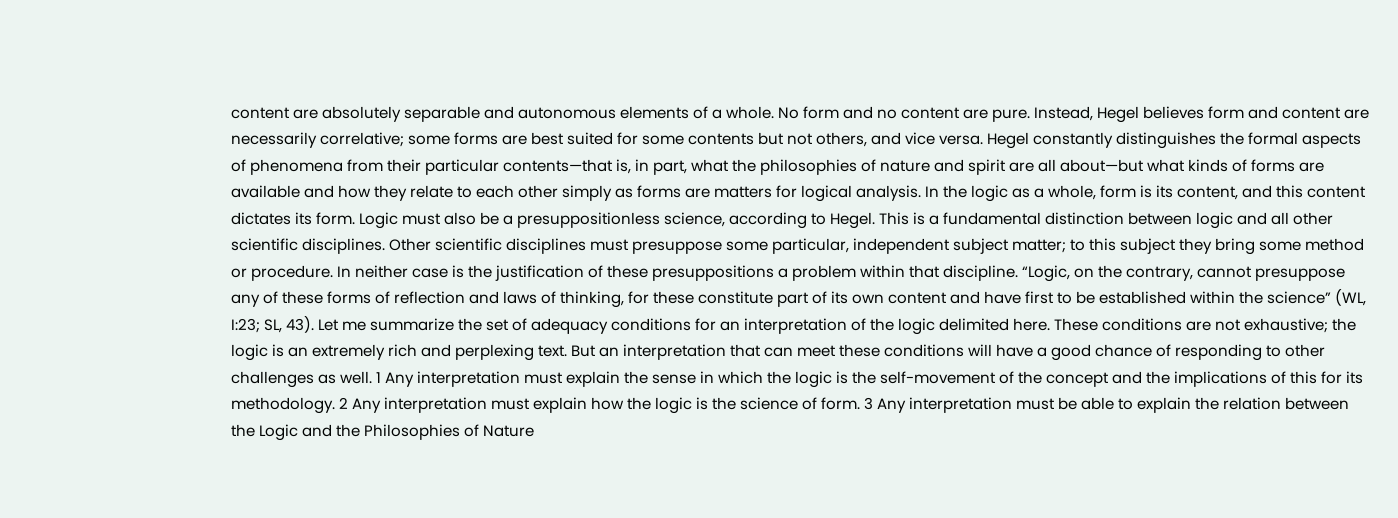content are absolutely separable and autonomous elements of a whole. No form and no content are pure. Instead, Hegel believes form and content are necessarily correlative; some forms are best suited for some contents but not others, and vice versa. Hegel constantly distinguishes the formal aspects of phenomena from their particular contents—that is, in part, what the philosophies of nature and spirit are all about—but what kinds of forms are available and how they relate to each other simply as forms are matters for logical analysis. In the logic as a whole, form is its content, and this content dictates its form. Logic must also be a presuppositionless science, according to Hegel. This is a fundamental distinction between logic and all other scientific disciplines. Other scientific disciplines must presuppose some particular, independent subject matter; to this subject they bring some method or procedure. In neither case is the justification of these presuppositions a problem within that discipline. “Logic, on the contrary, cannot presuppose any of these forms of reflection and laws of thinking, for these constitute part of its own content and have first to be established within the science” (WL, I:23; SL, 43). Let me summarize the set of adequacy conditions for an interpretation of the logic delimited here. These conditions are not exhaustive; the logic is an extremely rich and perplexing text. But an interpretation that can meet these conditions will have a good chance of responding to other challenges as well. 1 Any interpretation must explain the sense in which the logic is the self-movement of the concept and the implications of this for its methodology. 2 Any interpretation must explain how the logic is the science of form. 3 Any interpretation must be able to explain the relation between the Logic and the Philosophies of Nature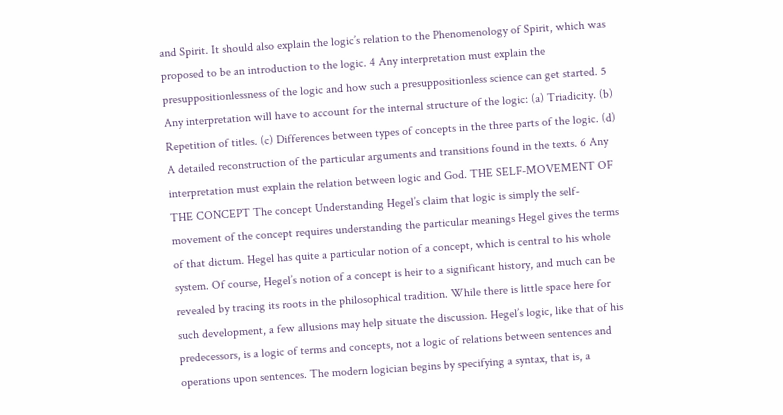and Spirit. It should also explain the logic’s relation to the Phenomenology of Spirit, which was proposed to be an introduction to the logic. 4 Any interpretation must explain the presuppositionlessness of the logic and how such a presuppositionless science can get started. 5 Any interpretation will have to account for the internal structure of the logic: (a) Triadicity. (b) Repetition of titles. (c) Differences between types of concepts in the three parts of the logic. (d) A detailed reconstruction of the particular arguments and transitions found in the texts. 6 Any interpretation must explain the relation between logic and God. THE SELF-MOVEMENT OF THE CONCEPT The concept Understanding Hegel’s claim that logic is simply the self-movement of the concept requires understanding the particular meanings Hegel gives the terms of that dictum. Hegel has quite a particular notion of a concept, which is central to his whole system. Of course, Hegel’s notion of a concept is heir to a significant history, and much can be revealed by tracing its roots in the philosophical tradition. While there is little space here for such development, a few allusions may help situate the discussion. Hegel’s logic, like that of his predecessors, is a logic of terms and concepts, not a logic of relations between sentences and operations upon sentences. The modern logician begins by specifying a syntax, that is, a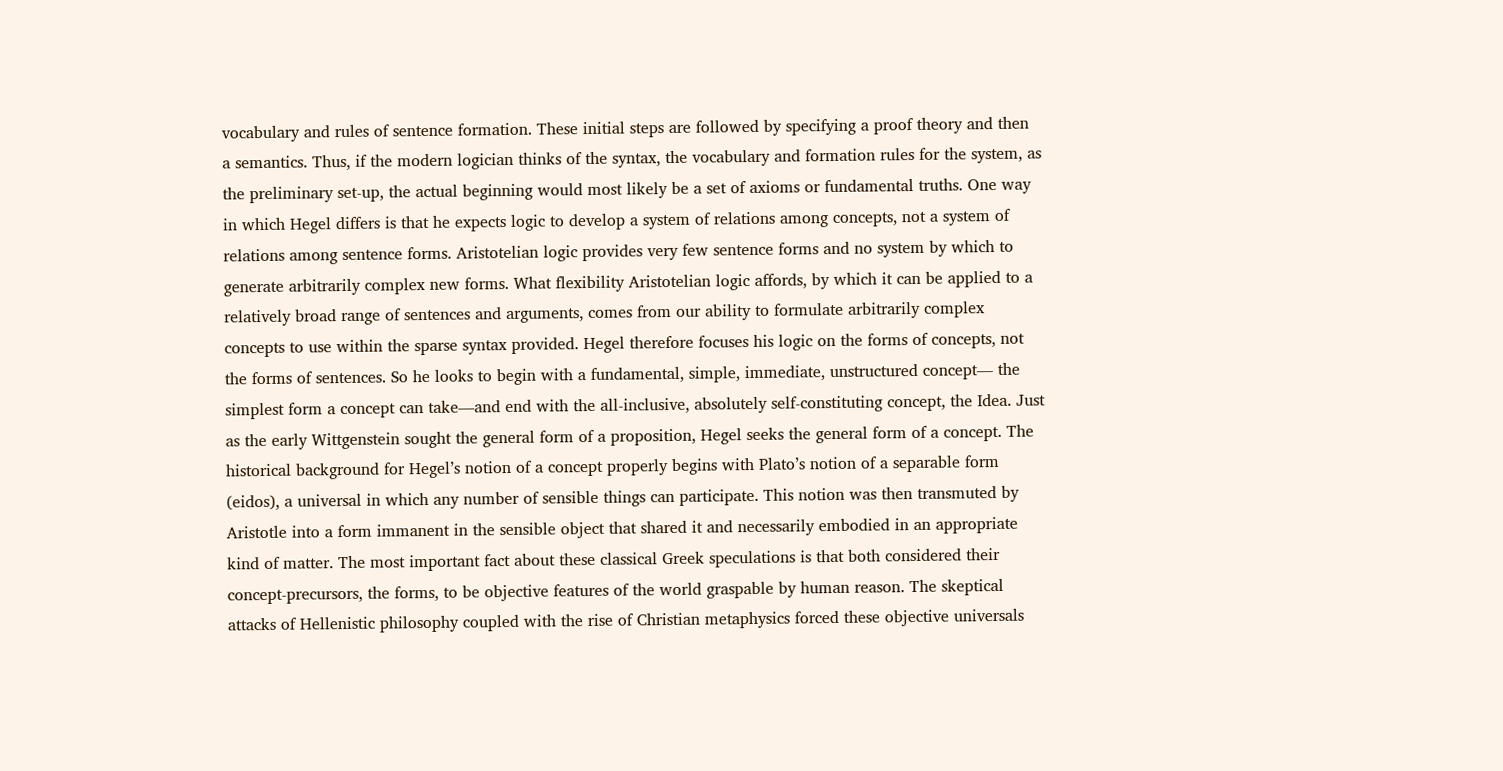vocabulary and rules of sentence formation. These initial steps are followed by specifying a proof theory and then a semantics. Thus, if the modern logician thinks of the syntax, the vocabulary and formation rules for the system, as the preliminary set-up, the actual beginning would most likely be a set of axioms or fundamental truths. One way in which Hegel differs is that he expects logic to develop a system of relations among concepts, not a system of relations among sentence forms. Aristotelian logic provides very few sentence forms and no system by which to generate arbitrarily complex new forms. What flexibility Aristotelian logic affords, by which it can be applied to a relatively broad range of sentences and arguments, comes from our ability to formulate arbitrarily complex concepts to use within the sparse syntax provided. Hegel therefore focuses his logic on the forms of concepts, not the forms of sentences. So he looks to begin with a fundamental, simple, immediate, unstructured concept— the simplest form a concept can take—and end with the all-inclusive, absolutely self-constituting concept, the Idea. Just as the early Wittgenstein sought the general form of a proposition, Hegel seeks the general form of a concept. The historical background for Hegel’s notion of a concept properly begins with Plato’s notion of a separable form (eidos), a universal in which any number of sensible things can participate. This notion was then transmuted by Aristotle into a form immanent in the sensible object that shared it and necessarily embodied in an appropriate kind of matter. The most important fact about these classical Greek speculations is that both considered their concept-precursors, the forms, to be objective features of the world graspable by human reason. The skeptical attacks of Hellenistic philosophy coupled with the rise of Christian metaphysics forced these objective universals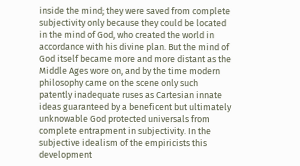inside the mind; they were saved from complete subjectivity only because they could be located in the mind of God, who created the world in accordance with his divine plan. But the mind of God itself became more and more distant as the Middle Ages wore on, and by the time modern philosophy came on the scene only such patently inadequate ruses as Cartesian innate ideas guaranteed by a beneficent but ultimately unknowable God protected universals from complete entrapment in subjectivity. In the subjective idealism of the empiricists this development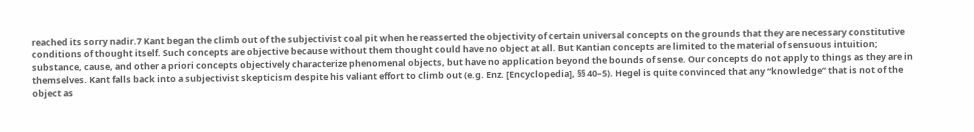reached its sorry nadir.7 Kant began the climb out of the subjectivist coal pit when he reasserted the objectivity of certain universal concepts on the grounds that they are necessary constitutive conditions of thought itself. Such concepts are objective because without them thought could have no object at all. But Kantian concepts are limited to the material of sensuous intuition; substance, cause, and other a priori concepts objectively characterize phenomenal objects, but have no application beyond the bounds of sense. Our concepts do not apply to things as they are in themselves. Kant falls back into a subjectivist skepticism despite his valiant effort to climb out (e.g. Enz. [Encyclopedia], §§ 40–5). Hegel is quite convinced that any “knowledge” that is not of the object as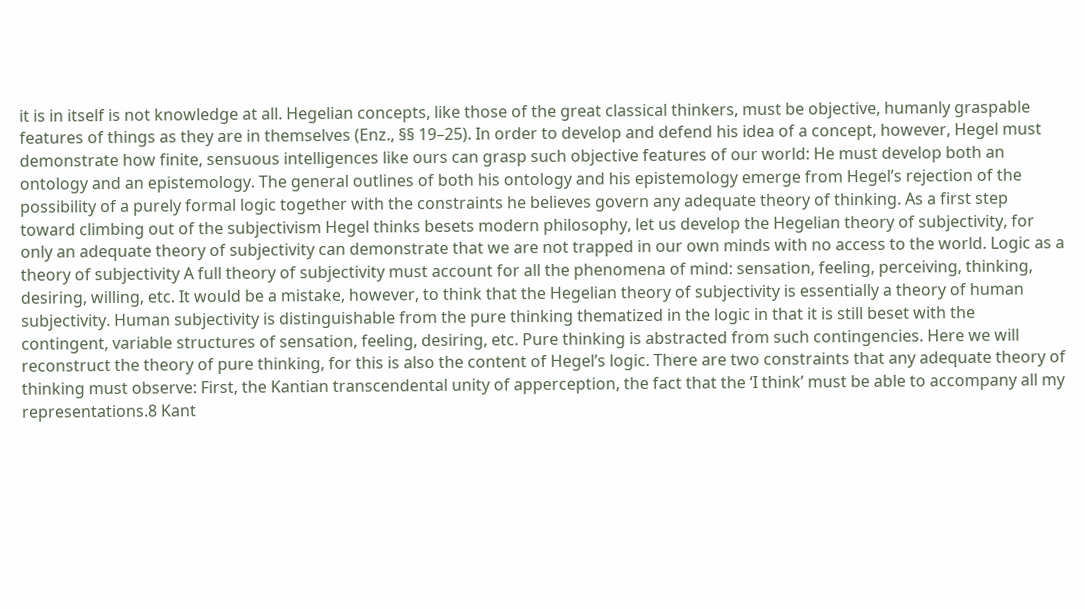it is in itself is not knowledge at all. Hegelian concepts, like those of the great classical thinkers, must be objective, humanly graspable features of things as they are in themselves (Enz., §§ 19–25). In order to develop and defend his idea of a concept, however, Hegel must demonstrate how finite, sensuous intelligences like ours can grasp such objective features of our world: He must develop both an ontology and an epistemology. The general outlines of both his ontology and his epistemology emerge from Hegel’s rejection of the possibility of a purely formal logic together with the constraints he believes govern any adequate theory of thinking. As a first step toward climbing out of the subjectivism Hegel thinks besets modern philosophy, let us develop the Hegelian theory of subjectivity, for only an adequate theory of subjectivity can demonstrate that we are not trapped in our own minds with no access to the world. Logic as a theory of subjectivity A full theory of subjectivity must account for all the phenomena of mind: sensation, feeling, perceiving, thinking, desiring, willing, etc. It would be a mistake, however, to think that the Hegelian theory of subjectivity is essentially a theory of human subjectivity. Human subjectivity is distinguishable from the pure thinking thematized in the logic in that it is still beset with the contingent, variable structures of sensation, feeling, desiring, etc. Pure thinking is abstracted from such contingencies. Here we will reconstruct the theory of pure thinking, for this is also the content of Hegel’s logic. There are two constraints that any adequate theory of thinking must observe: First, the Kantian transcendental unity of apperception, the fact that the ‘I think’ must be able to accompany all my representations.8 Kant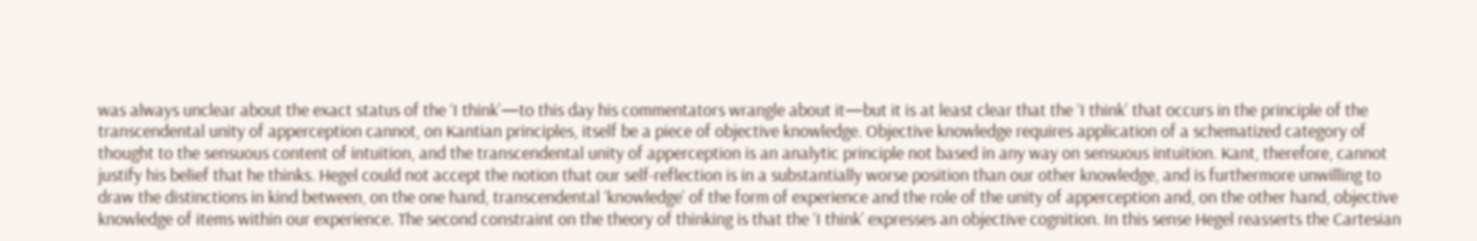was always unclear about the exact status of the ‘I think’—to this day his commentators wrangle about it—but it is at least clear that the ‘I think’ that occurs in the principle of the transcendental unity of apperception cannot, on Kantian principles, itself be a piece of objective knowledge. Objective knowledge requires application of a schematized category of thought to the sensuous content of intuition, and the transcendental unity of apperception is an analytic principle not based in any way on sensuous intuition. Kant, therefore, cannot justify his belief that he thinks. Hegel could not accept the notion that our self-reflection is in a substantially worse position than our other knowledge, and is furthermore unwilling to draw the distinctions in kind between, on the one hand, transcendental ‘knowledge’ of the form of experience and the role of the unity of apperception and, on the other hand, objective knowledge of items within our experience. The second constraint on the theory of thinking is that the ‘I think’ expresses an objective cognition. In this sense Hegel reasserts the Cartesian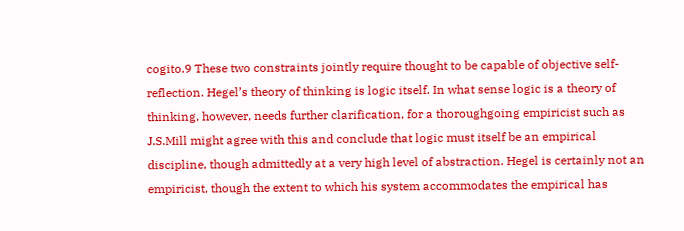cogito.9 These two constraints jointly require thought to be capable of objective self-reflection. Hegel’s theory of thinking is logic itself. In what sense logic is a theory of thinking, however, needs further clarification, for a thoroughgoing empiricist such as J.S.Mill might agree with this and conclude that logic must itself be an empirical discipline, though admittedly at a very high level of abstraction. Hegel is certainly not an empiricist, though the extent to which his system accommodates the empirical has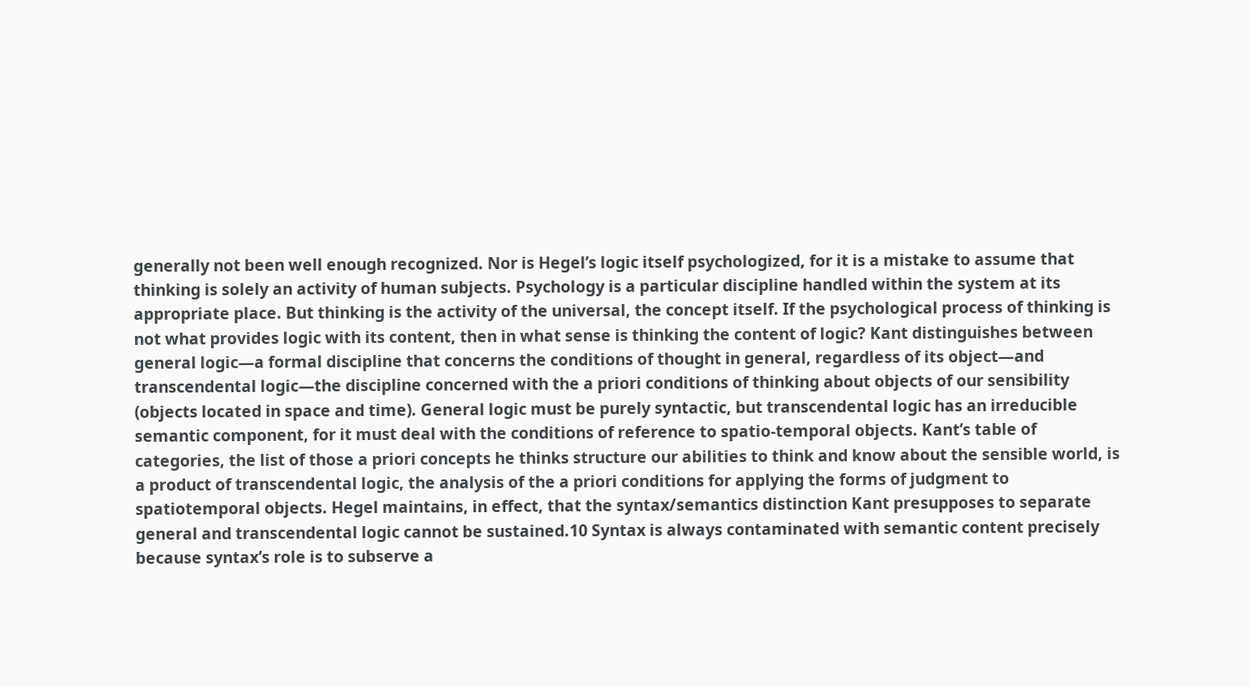generally not been well enough recognized. Nor is Hegel’s logic itself psychologized, for it is a mistake to assume that thinking is solely an activity of human subjects. Psychology is a particular discipline handled within the system at its appropriate place. But thinking is the activity of the universal, the concept itself. If the psychological process of thinking is not what provides logic with its content, then in what sense is thinking the content of logic? Kant distinguishes between general logic—a formal discipline that concerns the conditions of thought in general, regardless of its object—and transcendental logic—the discipline concerned with the a priori conditions of thinking about objects of our sensibility (objects located in space and time). General logic must be purely syntactic, but transcendental logic has an irreducible semantic component, for it must deal with the conditions of reference to spatio-temporal objects. Kant’s table of categories, the list of those a priori concepts he thinks structure our abilities to think and know about the sensible world, is a product of transcendental logic, the analysis of the a priori conditions for applying the forms of judgment to spatiotemporal objects. Hegel maintains, in effect, that the syntax/semantics distinction Kant presupposes to separate general and transcendental logic cannot be sustained.10 Syntax is always contaminated with semantic content precisely because syntax’s role is to subserve a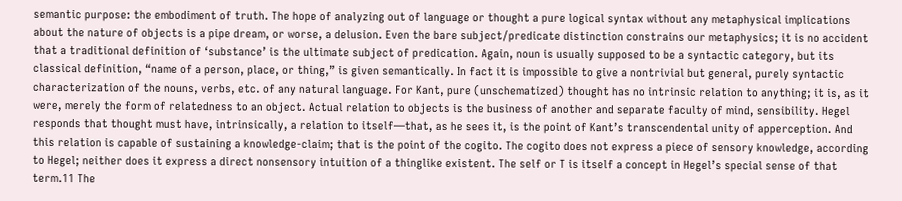semantic purpose: the embodiment of truth. The hope of analyzing out of language or thought a pure logical syntax without any metaphysical implications about the nature of objects is a pipe dream, or worse, a delusion. Even the bare subject/predicate distinction constrains our metaphysics; it is no accident that a traditional definition of ‘substance’ is the ultimate subject of predication. Again, noun is usually supposed to be a syntactic category, but its classical definition, “name of a person, place, or thing,” is given semantically. In fact it is impossible to give a nontrivial but general, purely syntactic characterization of the nouns, verbs, etc. of any natural language. For Kant, pure (unschematized) thought has no intrinsic relation to anything; it is, as it were, merely the form of relatedness to an object. Actual relation to objects is the business of another and separate faculty of mind, sensibility. Hegel responds that thought must have, intrinsically, a relation to itself—that, as he sees it, is the point of Kant’s transcendental unity of apperception. And this relation is capable of sustaining a knowledge-claim; that is the point of the cogito. The cogito does not express a piece of sensory knowledge, according to Hegel; neither does it express a direct nonsensory intuition of a thinglike existent. The self or T is itself a concept in Hegel’s special sense of that term.11 The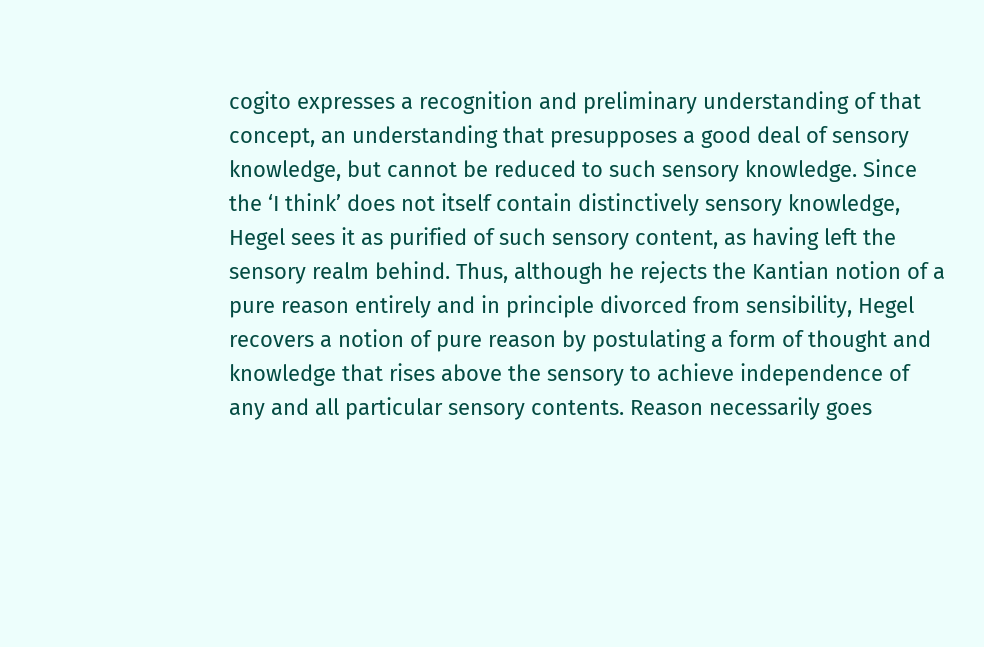cogito expresses a recognition and preliminary understanding of that concept, an understanding that presupposes a good deal of sensory knowledge, but cannot be reduced to such sensory knowledge. Since the ‘I think’ does not itself contain distinctively sensory knowledge, Hegel sees it as purified of such sensory content, as having left the sensory realm behind. Thus, although he rejects the Kantian notion of a pure reason entirely and in principle divorced from sensibility, Hegel recovers a notion of pure reason by postulating a form of thought and knowledge that rises above the sensory to achieve independence of any and all particular sensory contents. Reason necessarily goes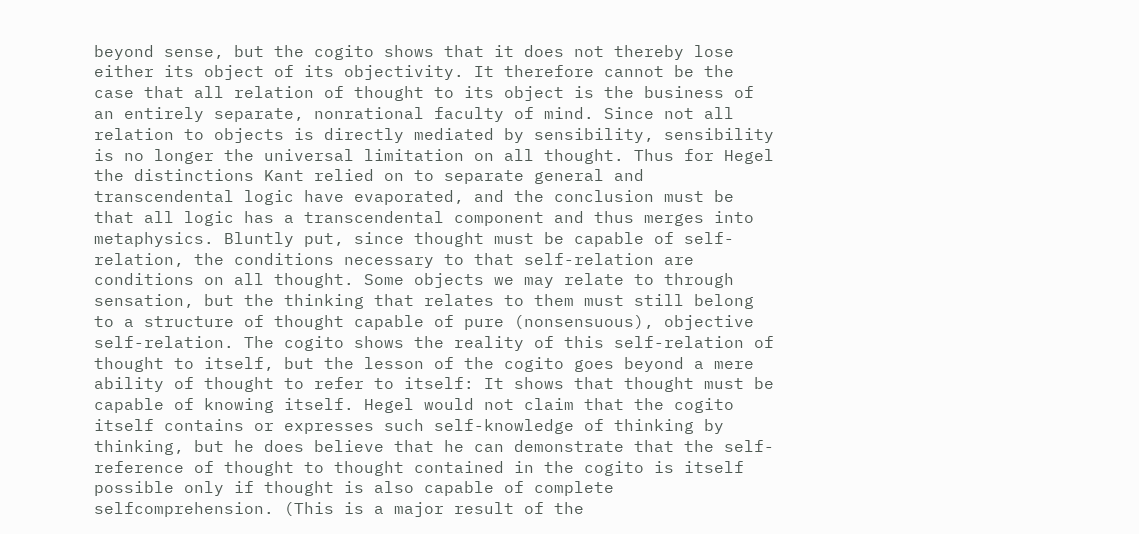beyond sense, but the cogito shows that it does not thereby lose either its object of its objectivity. It therefore cannot be the case that all relation of thought to its object is the business of an entirely separate, nonrational faculty of mind. Since not all relation to objects is directly mediated by sensibility, sensibility is no longer the universal limitation on all thought. Thus for Hegel the distinctions Kant relied on to separate general and transcendental logic have evaporated, and the conclusion must be that all logic has a transcendental component and thus merges into metaphysics. Bluntly put, since thought must be capable of self-relation, the conditions necessary to that self-relation are conditions on all thought. Some objects we may relate to through sensation, but the thinking that relates to them must still belong to a structure of thought capable of pure (nonsensuous), objective self-relation. The cogito shows the reality of this self-relation of thought to itself, but the lesson of the cogito goes beyond a mere ability of thought to refer to itself: It shows that thought must be capable of knowing itself. Hegel would not claim that the cogito itself contains or expresses such self-knowledge of thinking by thinking, but he does believe that he can demonstrate that the self-reference of thought to thought contained in the cogito is itself possible only if thought is also capable of complete selfcomprehension. (This is a major result of the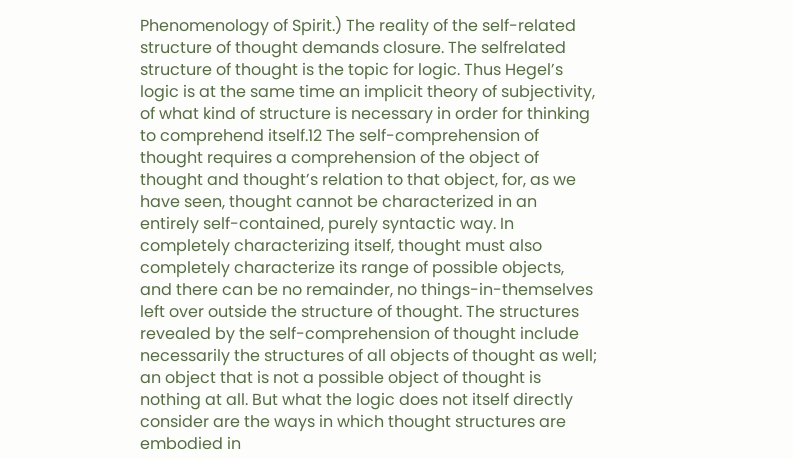Phenomenology of Spirit.) The reality of the self-related structure of thought demands closure. The selfrelated structure of thought is the topic for logic. Thus Hegel’s logic is at the same time an implicit theory of subjectivity, of what kind of structure is necessary in order for thinking to comprehend itself.12 The self-comprehension of thought requires a comprehension of the object of thought and thought’s relation to that object, for, as we have seen, thought cannot be characterized in an entirely self-contained, purely syntactic way. In completely characterizing itself, thought must also completely characterize its range of possible objects, and there can be no remainder, no things-in-themselves left over outside the structure of thought. The structures revealed by the self-comprehension of thought include necessarily the structures of all objects of thought as well; an object that is not a possible object of thought is nothing at all. But what the logic does not itself directly consider are the ways in which thought structures are embodied in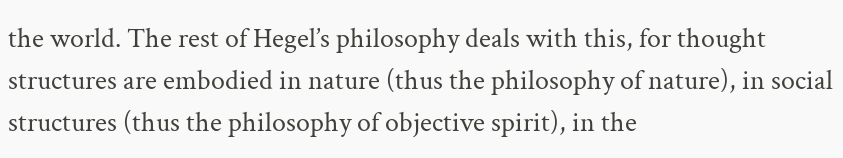the world. The rest of Hegel’s philosophy deals with this, for thought structures are embodied in nature (thus the philosophy of nature), in social structures (thus the philosophy of objective spirit), in the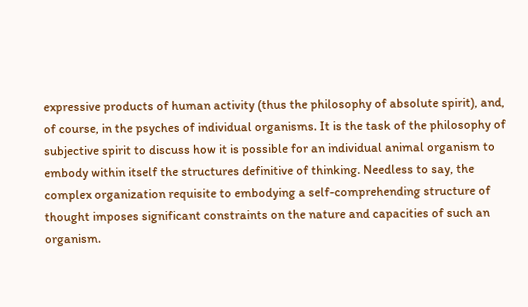expressive products of human activity (thus the philosophy of absolute spirit), and, of course, in the psyches of individual organisms. It is the task of the philosophy of subjective spirit to discuss how it is possible for an individual animal organism to embody within itself the structures definitive of thinking. Needless to say, the complex organization requisite to embodying a self-comprehending structure of thought imposes significant constraints on the nature and capacities of such an organism.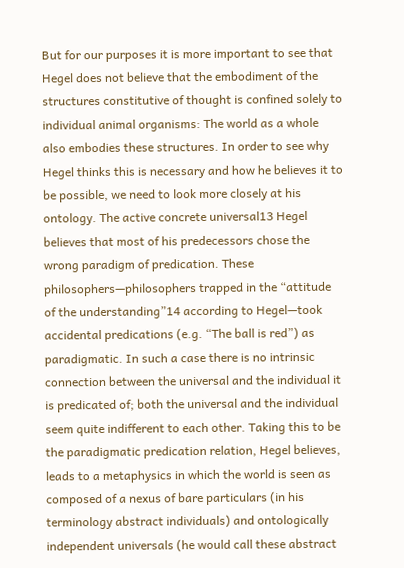But for our purposes it is more important to see that Hegel does not believe that the embodiment of the structures constitutive of thought is confined solely to individual animal organisms: The world as a whole also embodies these structures. In order to see why Hegel thinks this is necessary and how he believes it to be possible, we need to look more closely at his ontology. The active concrete universal13 Hegel believes that most of his predecessors chose the wrong paradigm of predication. These philosophers—philosophers trapped in the “attitude of the understanding”14 according to Hegel—took accidental predications (e.g. “The ball is red”) as paradigmatic. In such a case there is no intrinsic connection between the universal and the individual it is predicated of; both the universal and the individual seem quite indifferent to each other. Taking this to be the paradigmatic predication relation, Hegel believes, leads to a metaphysics in which the world is seen as composed of a nexus of bare particulars (in his terminology abstract individuals) and ontologically independent universals (he would call these abstract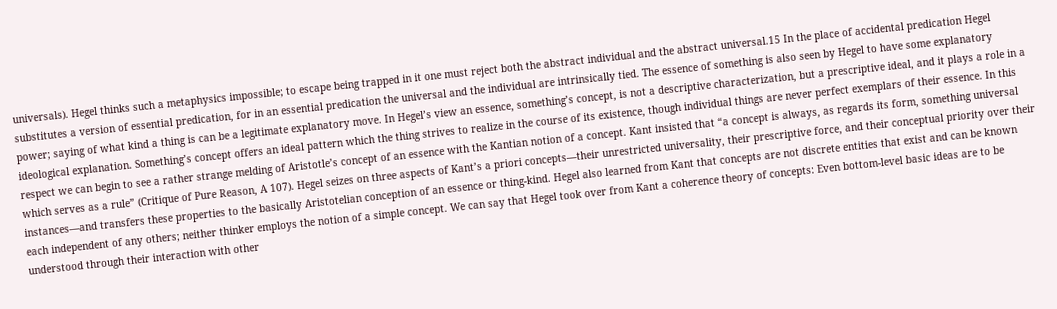universals). Hegel thinks such a metaphysics impossible; to escape being trapped in it one must reject both the abstract individual and the abstract universal.15 In the place of accidental predication Hegel substitutes a version of essential predication, for in an essential predication the universal and the individual are intrinsically tied. The essence of something is also seen by Hegel to have some explanatory power; saying of what kind a thing is can be a legitimate explanatory move. In Hegel’s view an essence, something’s concept, is not a descriptive characterization, but a prescriptive ideal, and it plays a role in a ideological explanation. Something’s concept offers an ideal pattern which the thing strives to realize in the course of its existence, though individual things are never perfect exemplars of their essence. In this respect we can begin to see a rather strange melding of Aristotle’s concept of an essence with the Kantian notion of a concept. Kant insisted that “a concept is always, as regards its form, something universal which serves as a rule” (Critique of Pure Reason, A 107). Hegel seizes on three aspects of Kant’s a priori concepts—their unrestricted universality, their prescriptive force, and their conceptual priority over their instances—and transfers these properties to the basically Aristotelian conception of an essence or thing-kind. Hegel also learned from Kant that concepts are not discrete entities that exist and can be known each independent of any others; neither thinker employs the notion of a simple concept. We can say that Hegel took over from Kant a coherence theory of concepts: Even bottom-level basic ideas are to be understood through their interaction with other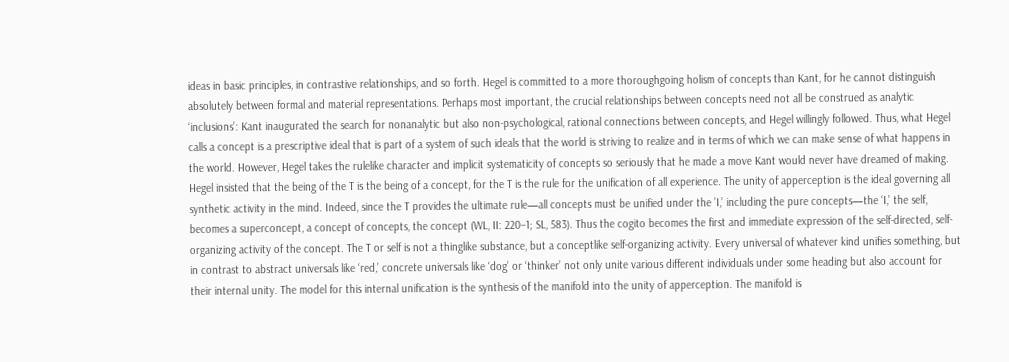ideas in basic principles, in contrastive relationships, and so forth. Hegel is committed to a more thoroughgoing holism of concepts than Kant, for he cannot distinguish absolutely between formal and material representations. Perhaps most important, the crucial relationships between concepts need not all be construed as analytic ‘inclusions’: Kant inaugurated the search for nonanalytic but also non-psychological, rational connections between concepts, and Hegel willingly followed. Thus, what Hegel calls a concept is a prescriptive ideal that is part of a system of such ideals that the world is striving to realize and in terms of which we can make sense of what happens in the world. However, Hegel takes the rulelike character and implicit systematicity of concepts so seriously that he made a move Kant would never have dreamed of making. Hegel insisted that the being of the T is the being of a concept, for the T is the rule for the unification of all experience. The unity of apperception is the ideal governing all synthetic activity in the mind. Indeed, since the T provides the ultimate rule—all concepts must be unified under the ’I,’ including the pure concepts—the ‘I,’ the self, becomes a superconcept, a concept of concepts, the concept (WL, II: 220–1; SL, 583). Thus the cogito becomes the first and immediate expression of the self-directed, self-organizing activity of the concept. The T or self is not a thinglike substance, but a conceptlike self-organizing activity. Every universal of whatever kind unifies something, but in contrast to abstract universals like ‘red,’ concrete universals like ‘dog’ or ‘thinker’ not only unite various different individuals under some heading but also account for their internal unity. The model for this internal unification is the synthesis of the manifold into the unity of apperception. The manifold is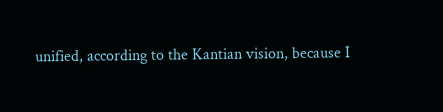unified, according to the Kantian vision, because I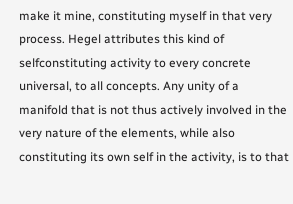make it mine, constituting myself in that very process. Hegel attributes this kind of selfconstituting activity to every concrete universal, to all concepts. Any unity of a manifold that is not thus actively involved in the very nature of the elements, while also constituting its own self in the activity, is to that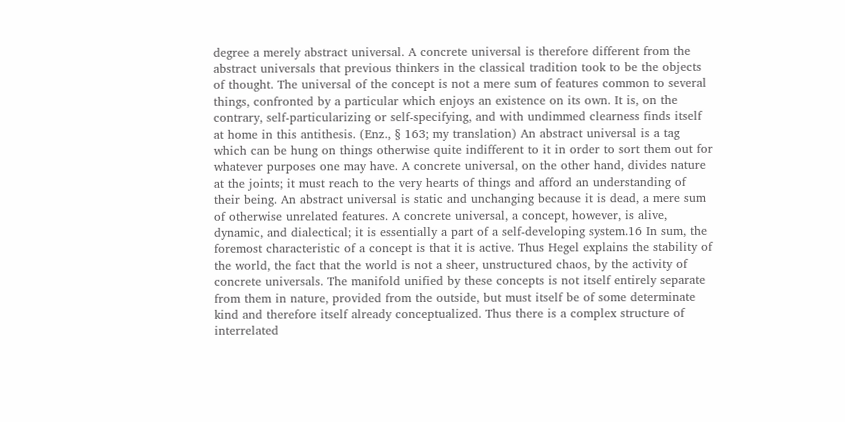degree a merely abstract universal. A concrete universal is therefore different from the abstract universals that previous thinkers in the classical tradition took to be the objects of thought. The universal of the concept is not a mere sum of features common to several things, confronted by a particular which enjoys an existence on its own. It is, on the contrary, self-particularizing or self-specifying, and with undimmed clearness finds itself at home in this antithesis. (Enz., § 163; my translation) An abstract universal is a tag which can be hung on things otherwise quite indifferent to it in order to sort them out for whatever purposes one may have. A concrete universal, on the other hand, divides nature at the joints; it must reach to the very hearts of things and afford an understanding of their being. An abstract universal is static and unchanging because it is dead, a mere sum of otherwise unrelated features. A concrete universal, a concept, however, is alive, dynamic, and dialectical; it is essentially a part of a self-developing system.16 In sum, the foremost characteristic of a concept is that it is active. Thus Hegel explains the stability of the world, the fact that the world is not a sheer, unstructured chaos, by the activity of concrete universals. The manifold unified by these concepts is not itself entirely separate from them in nature, provided from the outside, but must itself be of some determinate kind and therefore itself already conceptualized. Thus there is a complex structure of interrelated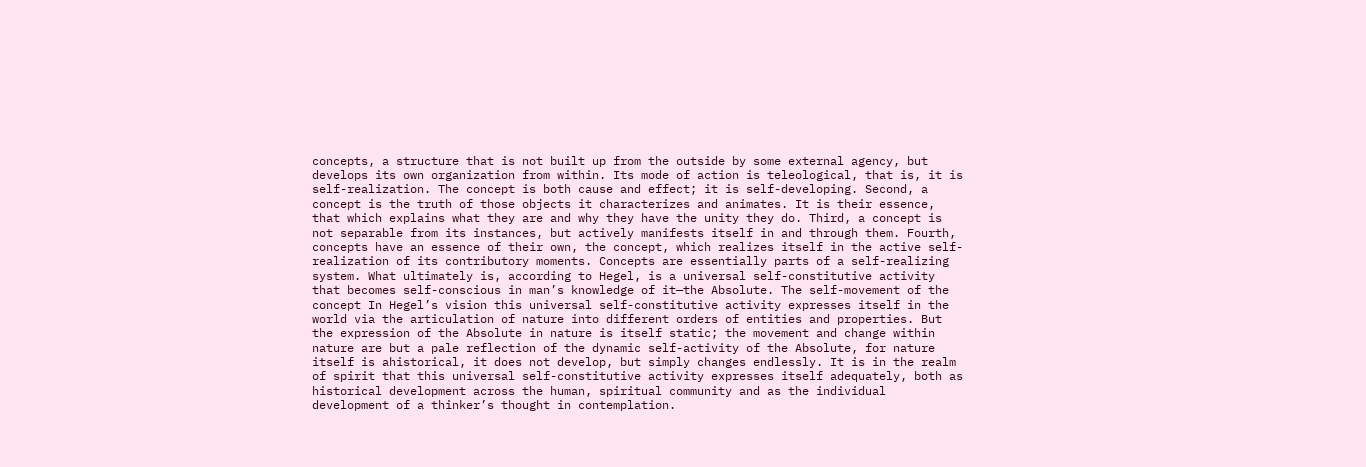concepts, a structure that is not built up from the outside by some external agency, but develops its own organization from within. Its mode of action is teleological, that is, it is self-realization. The concept is both cause and effect; it is self-developing. Second, a concept is the truth of those objects it characterizes and animates. It is their essence, that which explains what they are and why they have the unity they do. Third, a concept is not separable from its instances, but actively manifests itself in and through them. Fourth, concepts have an essence of their own, the concept, which realizes itself in the active self-realization of its contributory moments. Concepts are essentially parts of a self-realizing system. What ultimately is, according to Hegel, is a universal self-constitutive activity that becomes self-conscious in man’s knowledge of it—the Absolute. The self-movement of the concept In Hegel’s vision this universal self-constitutive activity expresses itself in the world via the articulation of nature into different orders of entities and properties. But the expression of the Absolute in nature is itself static; the movement and change within nature are but a pale reflection of the dynamic self-activity of the Absolute, for nature itself is ahistorical, it does not develop, but simply changes endlessly. It is in the realm of spirit that this universal self-constitutive activity expresses itself adequately, both as historical development across the human, spiritual community and as the individual development of a thinker’s thought in contemplation.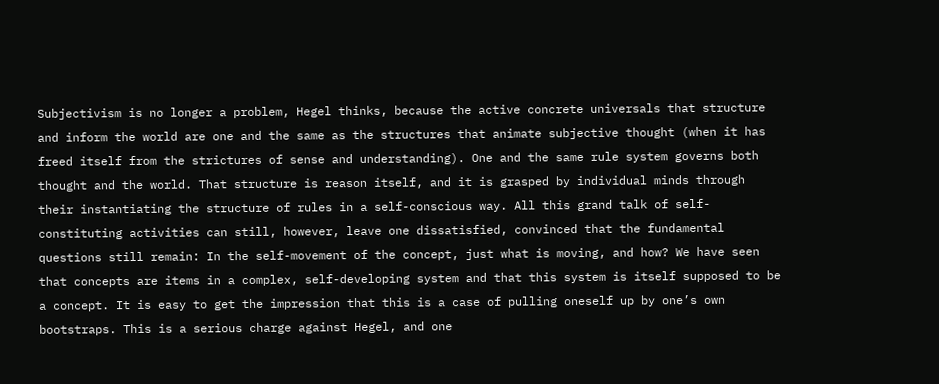Subjectivism is no longer a problem, Hegel thinks, because the active concrete universals that structure and inform the world are one and the same as the structures that animate subjective thought (when it has freed itself from the strictures of sense and understanding). One and the same rule system governs both thought and the world. That structure is reason itself, and it is grasped by individual minds through their instantiating the structure of rules in a self-conscious way. All this grand talk of self-constituting activities can still, however, leave one dissatisfied, convinced that the fundamental questions still remain: In the self-movement of the concept, just what is moving, and how? We have seen that concepts are items in a complex, self-developing system and that this system is itself supposed to be a concept. It is easy to get the impression that this is a case of pulling oneself up by one’s own bootstraps. This is a serious charge against Hegel, and one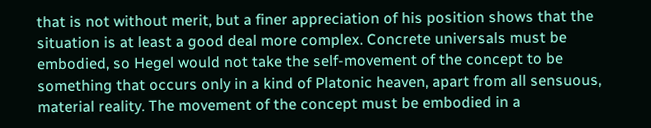that is not without merit, but a finer appreciation of his position shows that the situation is at least a good deal more complex. Concrete universals must be embodied, so Hegel would not take the self-movement of the concept to be something that occurs only in a kind of Platonic heaven, apart from all sensuous, material reality. The movement of the concept must be embodied in a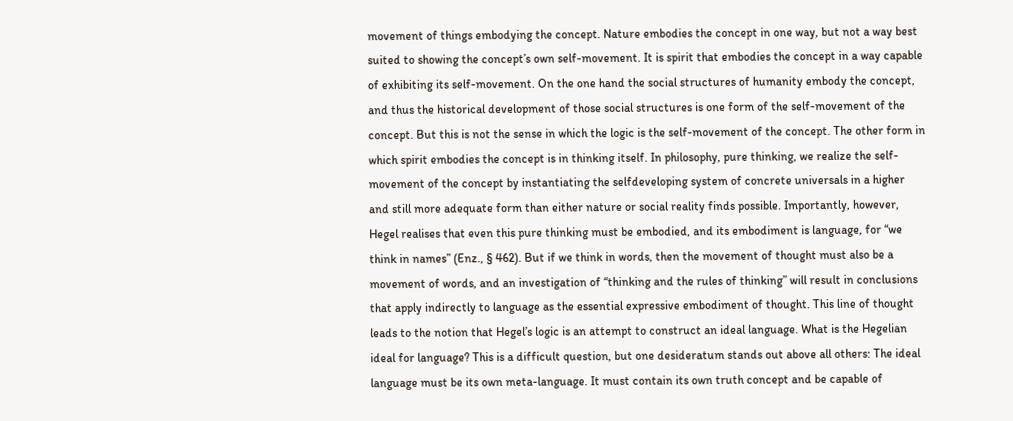movement of things embodying the concept. Nature embodies the concept in one way, but not a way best suited to showing the concept’s own self-movement. It is spirit that embodies the concept in a way capable of exhibiting its self-movement. On the one hand the social structures of humanity embody the concept, and thus the historical development of those social structures is one form of the self-movement of the concept. But this is not the sense in which the logic is the self-movement of the concept. The other form in which spirit embodies the concept is in thinking itself. In philosophy, pure thinking, we realize the self-movement of the concept by instantiating the selfdeveloping system of concrete universals in a higher and still more adequate form than either nature or social reality finds possible. Importantly, however, Hegel realises that even this pure thinking must be embodied, and its embodiment is language, for “we think in names” (Enz., § 462). But if we think in words, then the movement of thought must also be a movement of words, and an investigation of “thinking and the rules of thinking” will result in conclusions that apply indirectly to language as the essential expressive embodiment of thought. This line of thought leads to the notion that Hegel’s logic is an attempt to construct an ideal language. What is the Hegelian ideal for language? This is a difficult question, but one desideratum stands out above all others: The ideal language must be its own meta-language. It must contain its own truth concept and be capable of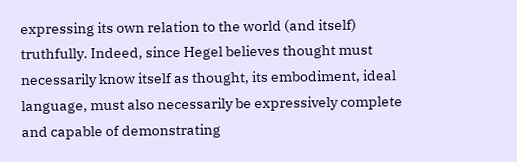expressing its own relation to the world (and itself) truthfully. Indeed, since Hegel believes thought must necessarily know itself as thought, its embodiment, ideal language, must also necessarily be expressively complete and capable of demonstrating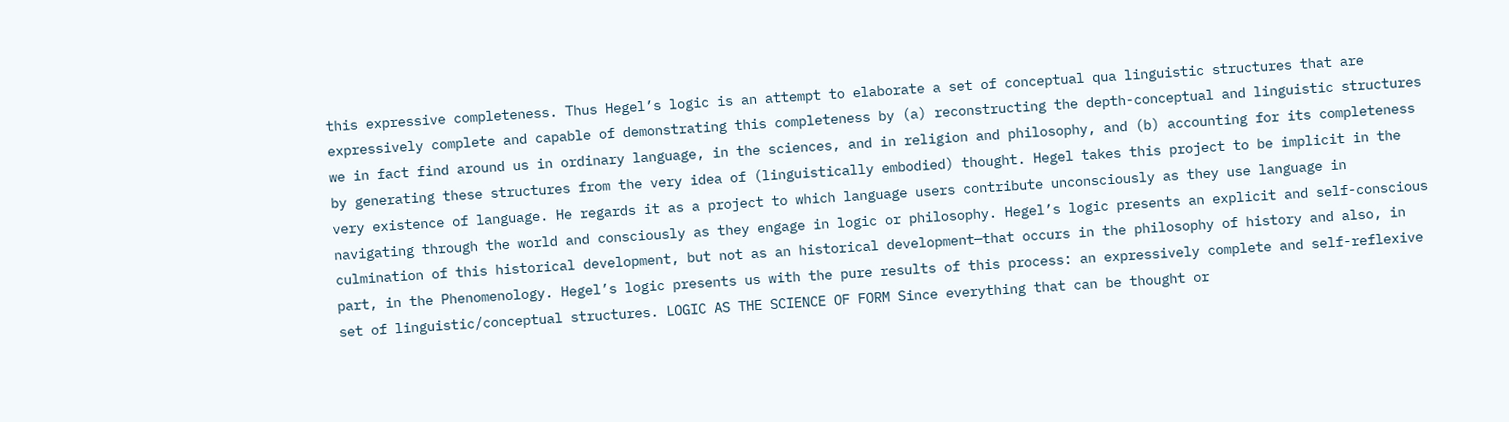this expressive completeness. Thus Hegel’s logic is an attempt to elaborate a set of conceptual qua linguistic structures that are expressively complete and capable of demonstrating this completeness by (a) reconstructing the depth-conceptual and linguistic structures we in fact find around us in ordinary language, in the sciences, and in religion and philosophy, and (b) accounting for its completeness by generating these structures from the very idea of (linguistically embodied) thought. Hegel takes this project to be implicit in the very existence of language. He regards it as a project to which language users contribute unconsciously as they use language in navigating through the world and consciously as they engage in logic or philosophy. Hegel’s logic presents an explicit and self-conscious culmination of this historical development, but not as an historical development—that occurs in the philosophy of history and also, in part, in the Phenomenology. Hegel’s logic presents us with the pure results of this process: an expressively complete and self-reflexive set of linguistic/conceptual structures. LOGIC AS THE SCIENCE OF FORM Since everything that can be thought or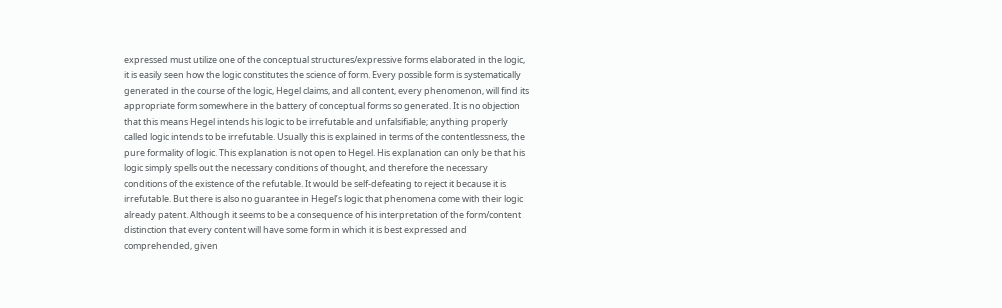expressed must utilize one of the conceptual structures/expressive forms elaborated in the logic, it is easily seen how the logic constitutes the science of form. Every possible form is systematically generated in the course of the logic, Hegel claims, and all content, every phenomenon, will find its appropriate form somewhere in the battery of conceptual forms so generated. It is no objection that this means Hegel intends his logic to be irrefutable and unfalsifiable; anything properly called logic intends to be irrefutable. Usually this is explained in terms of the contentlessness, the pure formality of logic. This explanation is not open to Hegel. His explanation can only be that his logic simply spells out the necessary conditions of thought, and therefore the necessary conditions of the existence of the refutable. It would be self-defeating to reject it because it is irrefutable. But there is also no guarantee in Hegel’s logic that phenomena come with their logic already patent. Although it seems to be a consequence of his interpretation of the form/content distinction that every content will have some form in which it is best expressed and comprehended, given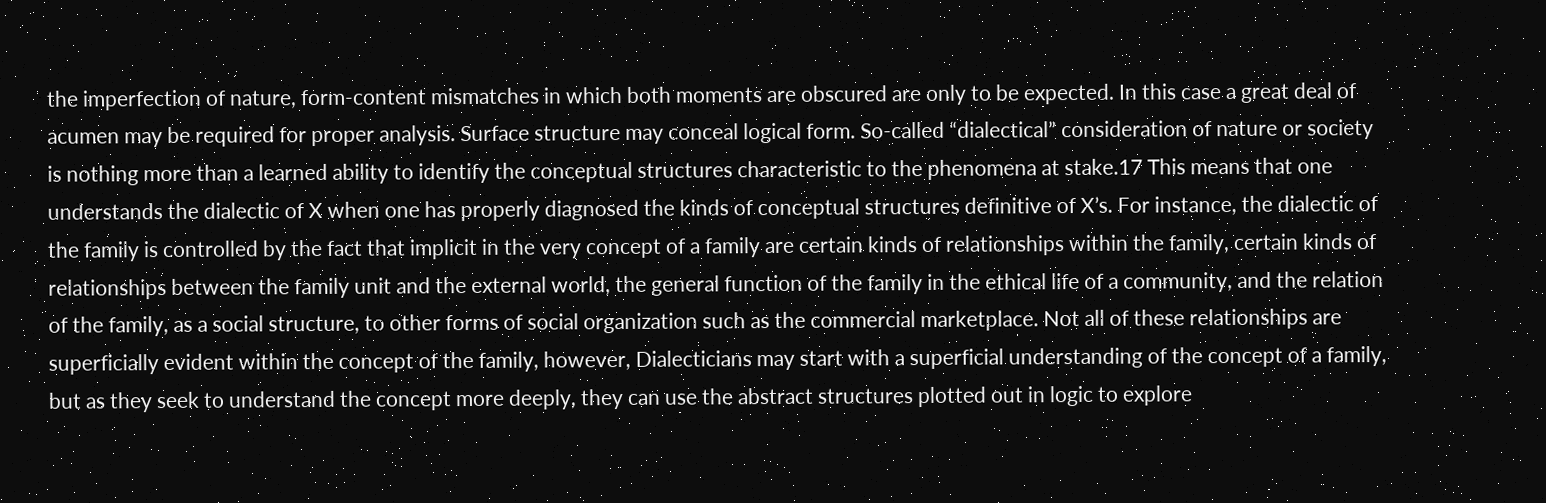the imperfection of nature, form-content mismatches in which both moments are obscured are only to be expected. In this case a great deal of acumen may be required for proper analysis. Surface structure may conceal logical form. So-called “dialectical” consideration of nature or society is nothing more than a learned ability to identify the conceptual structures characteristic to the phenomena at stake.17 This means that one understands the dialectic of X when one has properly diagnosed the kinds of conceptual structures definitive of X’s. For instance, the dialectic of the family is controlled by the fact that implicit in the very concept of a family are certain kinds of relationships within the family, certain kinds of relationships between the family unit and the external world, the general function of the family in the ethical life of a community, and the relation of the family, as a social structure, to other forms of social organization such as the commercial marketplace. Not all of these relationships are superficially evident within the concept of the family, however, Dialecticians may start with a superficial understanding of the concept of a family, but as they seek to understand the concept more deeply, they can use the abstract structures plotted out in logic to explore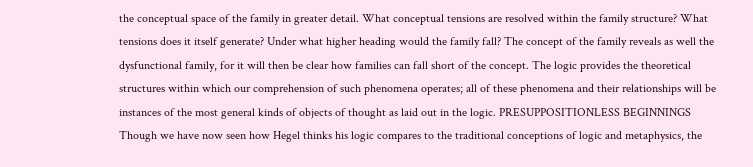the conceptual space of the family in greater detail. What conceptual tensions are resolved within the family structure? What tensions does it itself generate? Under what higher heading would the family fall? The concept of the family reveals as well the dysfunctional family, for it will then be clear how families can fall short of the concept. The logic provides the theoretical structures within which our comprehension of such phenomena operates; all of these phenomena and their relationships will be instances of the most general kinds of objects of thought as laid out in the logic. PRESUPPOSITIONLESS BEGINNINGS Though we have now seen how Hegel thinks his logic compares to the traditional conceptions of logic and metaphysics, the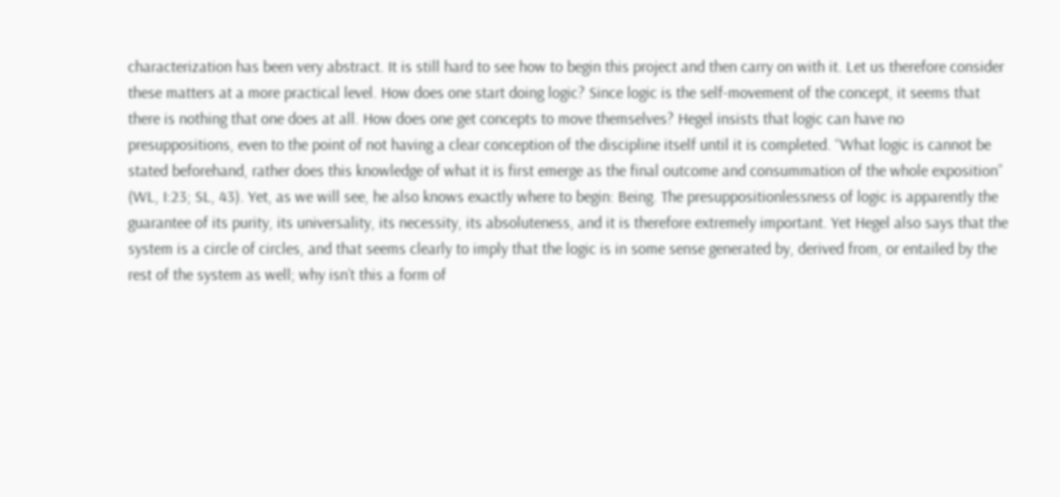characterization has been very abstract. It is still hard to see how to begin this project and then carry on with it. Let us therefore consider these matters at a more practical level. How does one start doing logic? Since logic is the self-movement of the concept, it seems that there is nothing that one does at all. How does one get concepts to move themselves? Hegel insists that logic can have no presuppositions, even to the point of not having a clear conception of the discipline itself until it is completed. “What logic is cannot be stated beforehand, rather does this knowledge of what it is first emerge as the final outcome and consummation of the whole exposition” (WL, I:23; SL, 43). Yet, as we will see, he also knows exactly where to begin: Being. The presuppositionlessness of logic is apparently the guarantee of its purity, its universality, its necessity, its absoluteness, and it is therefore extremely important. Yet Hegel also says that the system is a circle of circles, and that seems clearly to imply that the logic is in some sense generated by, derived from, or entailed by the rest of the system as well; why isn’t this a form of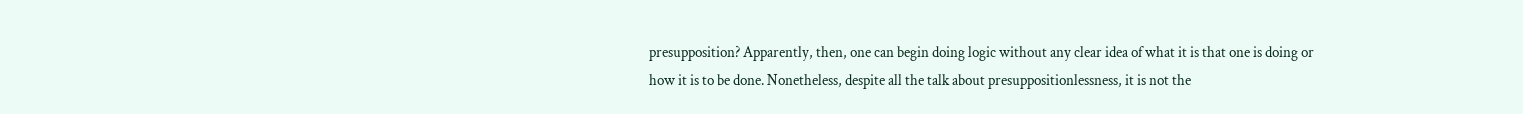presupposition? Apparently, then, one can begin doing logic without any clear idea of what it is that one is doing or how it is to be done. Nonetheless, despite all the talk about presuppositionlessness, it is not the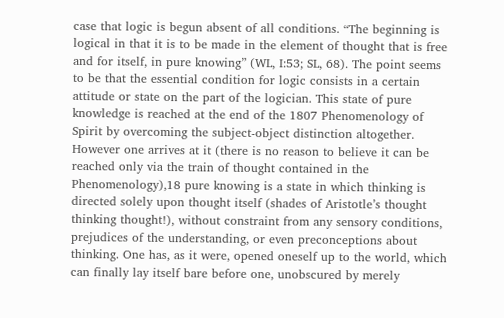case that logic is begun absent of all conditions. “The beginning is logical in that it is to be made in the element of thought that is free and for itself, in pure knowing” (WL, I:53; SL, 68). The point seems to be that the essential condition for logic consists in a certain attitude or state on the part of the logician. This state of pure knowledge is reached at the end of the 1807 Phenomenology of Spirit by overcoming the subject-object distinction altogether. However one arrives at it (there is no reason to believe it can be reached only via the train of thought contained in the Phenomenology),18 pure knowing is a state in which thinking is directed solely upon thought itself (shades of Aristotle’s thought thinking thought!), without constraint from any sensory conditions, prejudices of the understanding, or even preconceptions about thinking. One has, as it were, opened oneself up to the world, which can finally lay itself bare before one, unobscured by merely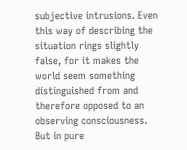subjective intrusions. Even this way of describing the situation rings slightly false, for it makes the world seem something distinguished from and therefore opposed to an observing consciousness. But in pure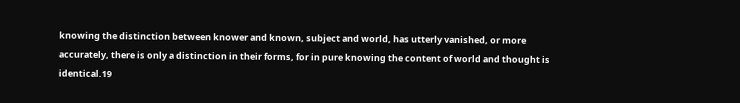knowing the distinction between knower and known, subject and world, has utterly vanished, or more accurately, there is only a distinction in their forms, for in pure knowing the content of world and thought is identical.19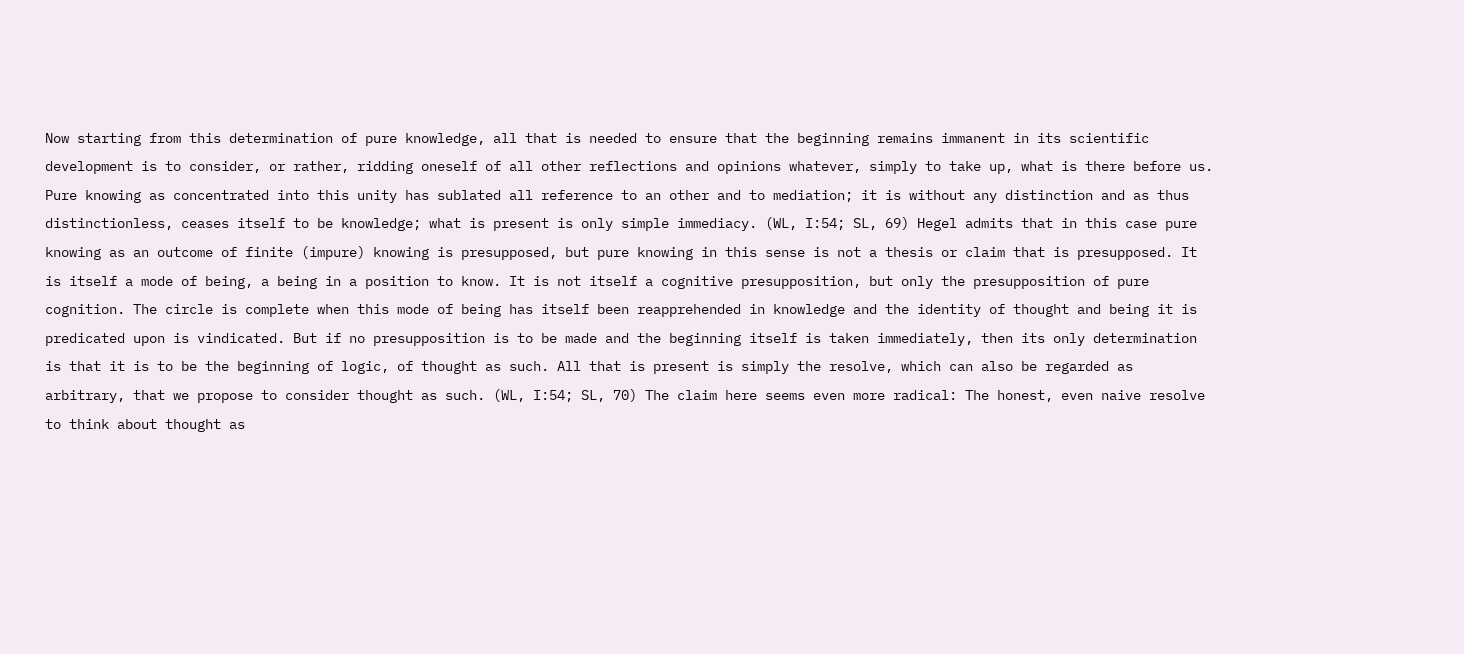Now starting from this determination of pure knowledge, all that is needed to ensure that the beginning remains immanent in its scientific development is to consider, or rather, ridding oneself of all other reflections and opinions whatever, simply to take up, what is there before us. Pure knowing as concentrated into this unity has sublated all reference to an other and to mediation; it is without any distinction and as thus distinctionless, ceases itself to be knowledge; what is present is only simple immediacy. (WL, I:54; SL, 69) Hegel admits that in this case pure knowing as an outcome of finite (impure) knowing is presupposed, but pure knowing in this sense is not a thesis or claim that is presupposed. It is itself a mode of being, a being in a position to know. It is not itself a cognitive presupposition, but only the presupposition of pure cognition. The circle is complete when this mode of being has itself been reapprehended in knowledge and the identity of thought and being it is predicated upon is vindicated. But if no presupposition is to be made and the beginning itself is taken immediately, then its only determination is that it is to be the beginning of logic, of thought as such. All that is present is simply the resolve, which can also be regarded as arbitrary, that we propose to consider thought as such. (WL, I:54; SL, 70) The claim here seems even more radical: The honest, even naive resolve to think about thought as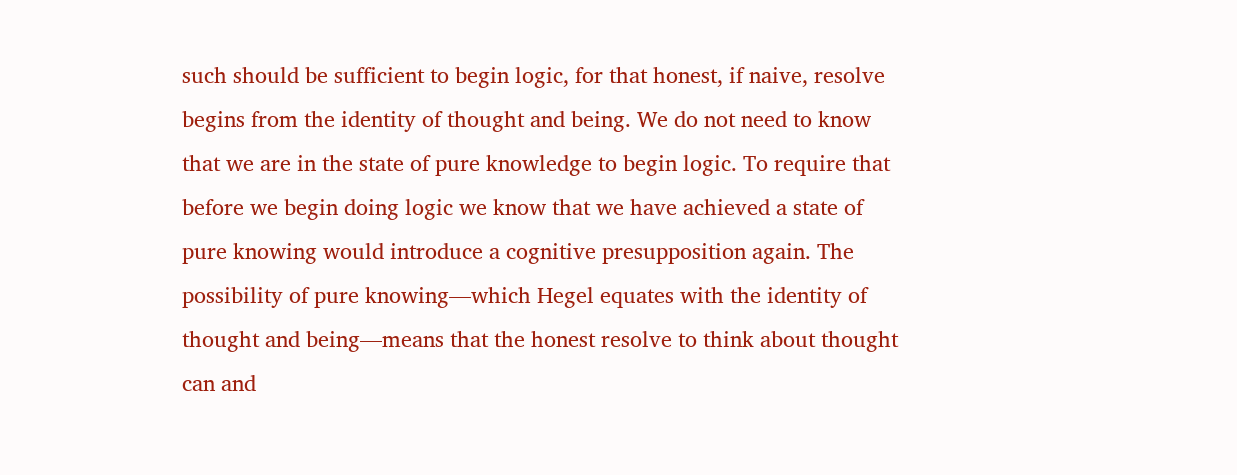such should be sufficient to begin logic, for that honest, if naive, resolve begins from the identity of thought and being. We do not need to know that we are in the state of pure knowledge to begin logic. To require that before we begin doing logic we know that we have achieved a state of pure knowing would introduce a cognitive presupposition again. The possibility of pure knowing—which Hegel equates with the identity of thought and being—means that the honest resolve to think about thought can and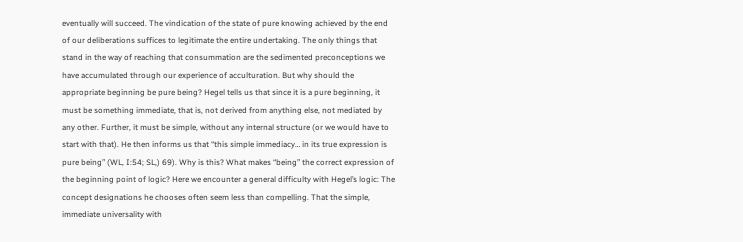eventually will succeed. The vindication of the state of pure knowing achieved by the end of our deliberations suffices to legitimate the entire undertaking. The only things that stand in the way of reaching that consummation are the sedimented preconceptions we have accumulated through our experience of acculturation. But why should the appropriate beginning be pure being? Hegel tells us that since it is a pure beginning, it must be something immediate, that is, not derived from anything else, not mediated by any other. Further, it must be simple, without any internal structure (or we would have to start with that). He then informs us that “this simple immediacy… in its true expression is pure being” (WL, I:54; SL,) 69). Why is this? What makes “being” the correct expression of the beginning point of logic? Here we encounter a general difficulty with Hegel’s logic: The concept designations he chooses often seem less than compelling. That the simple, immediate universality with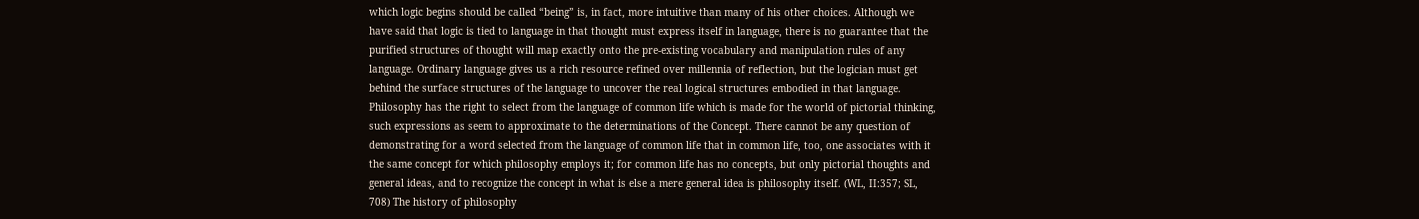which logic begins should be called “being” is, in fact, more intuitive than many of his other choices. Although we have said that logic is tied to language in that thought must express itself in language, there is no guarantee that the purified structures of thought will map exactly onto the pre-existing vocabulary and manipulation rules of any language. Ordinary language gives us a rich resource refined over millennia of reflection, but the logician must get behind the surface structures of the language to uncover the real logical structures embodied in that language. Philosophy has the right to select from the language of common life which is made for the world of pictorial thinking, such expressions as seem to approximate to the determinations of the Concept. There cannot be any question of demonstrating for a word selected from the language of common life that in common life, too, one associates with it the same concept for which philosophy employs it; for common life has no concepts, but only pictorial thoughts and general ideas, and to recognize the concept in what is else a mere general idea is philosophy itself. (WL, II:357; SL, 708) The history of philosophy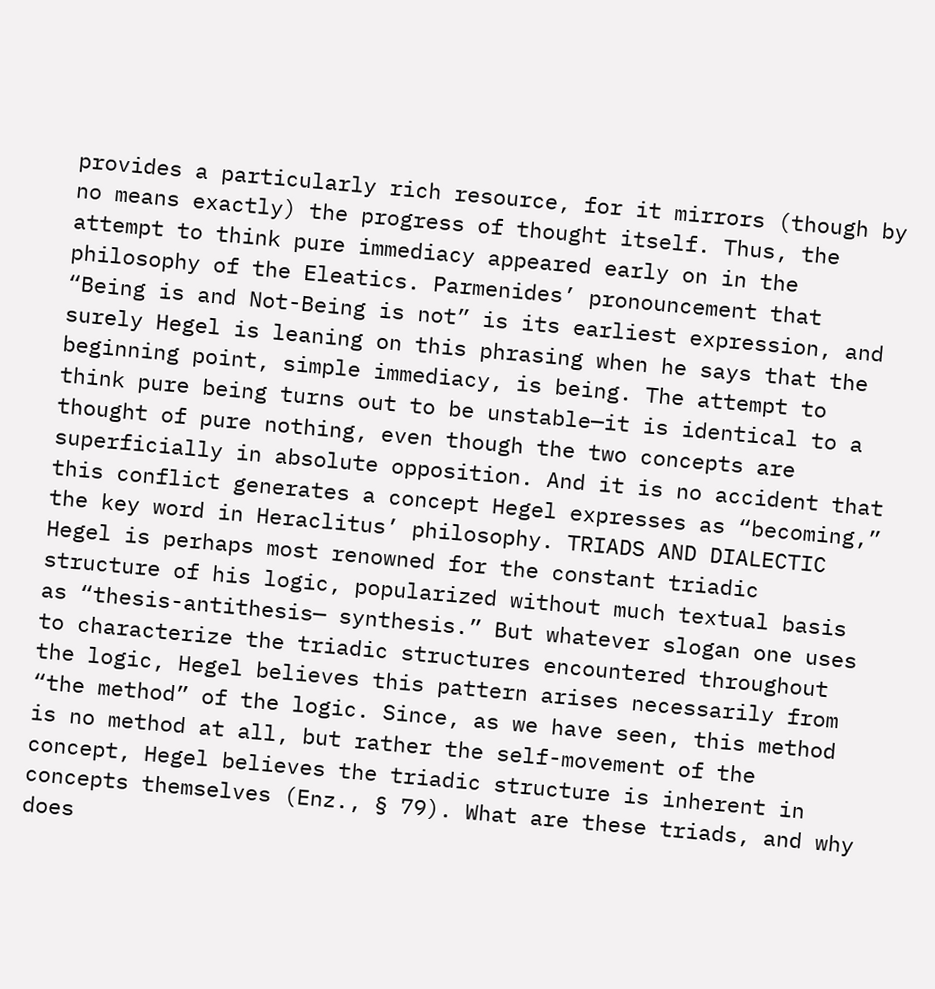provides a particularly rich resource, for it mirrors (though by no means exactly) the progress of thought itself. Thus, the attempt to think pure immediacy appeared early on in the philosophy of the Eleatics. Parmenides’ pronouncement that “Being is and Not-Being is not” is its earliest expression, and surely Hegel is leaning on this phrasing when he says that the beginning point, simple immediacy, is being. The attempt to think pure being turns out to be unstable—it is identical to a thought of pure nothing, even though the two concepts are superficially in absolute opposition. And it is no accident that this conflict generates a concept Hegel expresses as “becoming,” the key word in Heraclitus’ philosophy. TRIADS AND DIALECTIC Hegel is perhaps most renowned for the constant triadic structure of his logic, popularized without much textual basis as “thesis-antithesis— synthesis.” But whatever slogan one uses to characterize the triadic structures encountered throughout the logic, Hegel believes this pattern arises necessarily from “the method” of the logic. Since, as we have seen, this method is no method at all, but rather the self-movement of the concept, Hegel believes the triadic structure is inherent in concepts themselves (Enz., § 79). What are these triads, and why does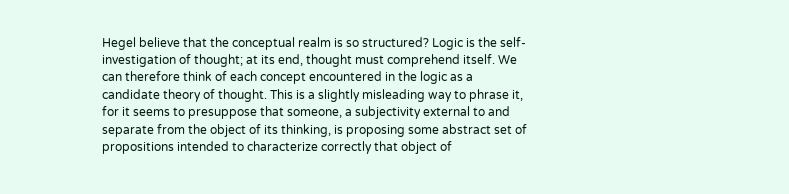Hegel believe that the conceptual realm is so structured? Logic is the self-investigation of thought; at its end, thought must comprehend itself. We can therefore think of each concept encountered in the logic as a candidate theory of thought. This is a slightly misleading way to phrase it, for it seems to presuppose that someone, a subjectivity external to and separate from the object of its thinking, is proposing some abstract set of propositions intended to characterize correctly that object of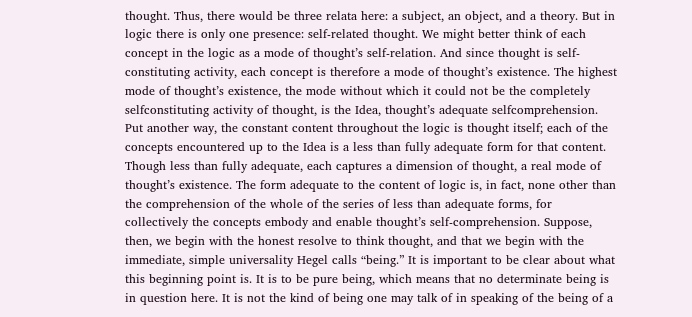thought. Thus, there would be three relata here: a subject, an object, and a theory. But in logic there is only one presence: self-related thought. We might better think of each concept in the logic as a mode of thought’s self-relation. And since thought is self-constituting activity, each concept is therefore a mode of thought’s existence. The highest mode of thought’s existence, the mode without which it could not be the completely selfconstituting activity of thought, is the Idea, thought’s adequate selfcomprehension. Put another way, the constant content throughout the logic is thought itself; each of the concepts encountered up to the Idea is a less than fully adequate form for that content. Though less than fully adequate, each captures a dimension of thought, a real mode of thought’s existence. The form adequate to the content of logic is, in fact, none other than the comprehension of the whole of the series of less than adequate forms, for collectively the concepts embody and enable thought’s self-comprehension. Suppose, then, we begin with the honest resolve to think thought, and that we begin with the immediate, simple universality Hegel calls “being.” It is important to be clear about what this beginning point is. It is to be pure being, which means that no determinate being is in question here. It is not the kind of being one may talk of in speaking of the being of a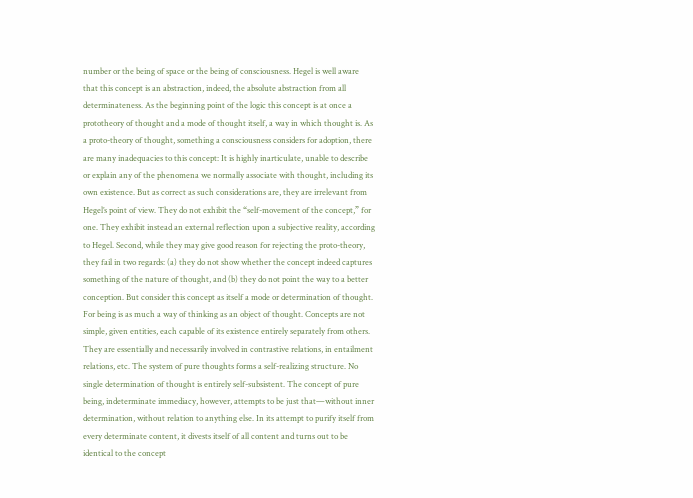number or the being of space or the being of consciousness. Hegel is well aware that this concept is an abstraction, indeed, the absolute abstraction from all determinateness. As the beginning point of the logic this concept is at once a prototheory of thought and a mode of thought itself, a way in which thought is. As a proto-theory of thought, something a consciousness considers for adoption, there are many inadequacies to this concept: It is highly inarticulate, unable to describe or explain any of the phenomena we normally associate with thought, including its own existence. But as correct as such considerations are, they are irrelevant from Hegel’s point of view. They do not exhibit the “self-movement of the concept,” for one. They exhibit instead an external reflection upon a subjective reality, according to Hegel. Second, while they may give good reason for rejecting the proto-theory, they fail in two regards: (a) they do not show whether the concept indeed captures something of the nature of thought, and (b) they do not point the way to a better conception. But consider this concept as itself a mode or determination of thought. For being is as much a way of thinking as an object of thought. Concepts are not simple, given entities, each capable of its existence entirely separately from others. They are essentially and necessarily involved in contrastive relations, in entailment relations, etc. The system of pure thoughts forms a self-realizing structure. No single determination of thought is entirely self-subsistent. The concept of pure being, indeterminate immediacy, however, attempts to be just that—without inner determination, without relation to anything else. In its attempt to purify itself from every determinate content, it divests itself of all content and turns out to be identical to the concept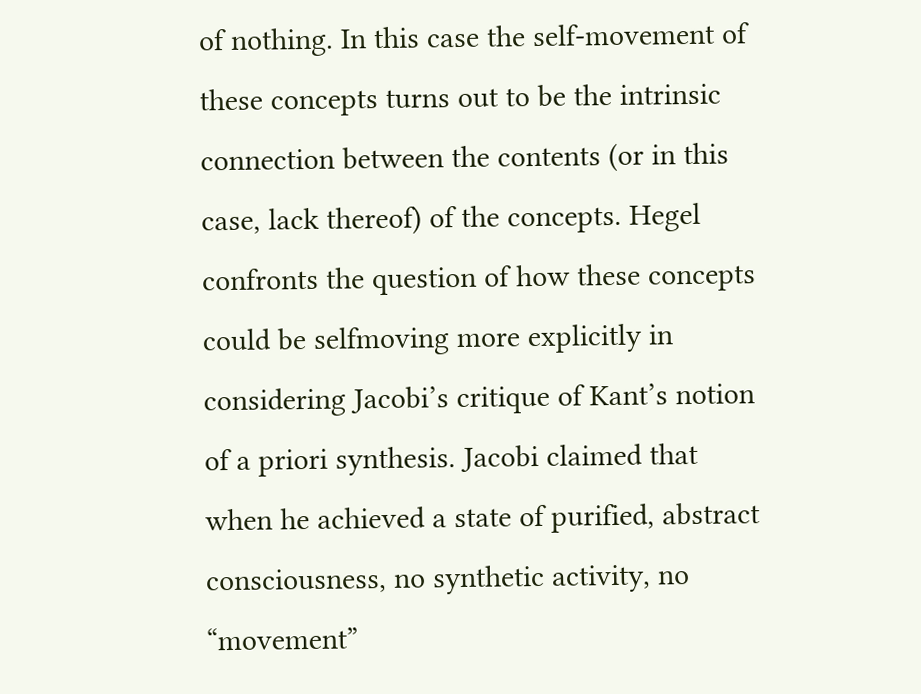of nothing. In this case the self-movement of these concepts turns out to be the intrinsic connection between the contents (or in this case, lack thereof) of the concepts. Hegel confronts the question of how these concepts could be selfmoving more explicitly in considering Jacobi’s critique of Kant’s notion of a priori synthesis. Jacobi claimed that when he achieved a state of purified, abstract consciousness, no synthetic activity, no “movement”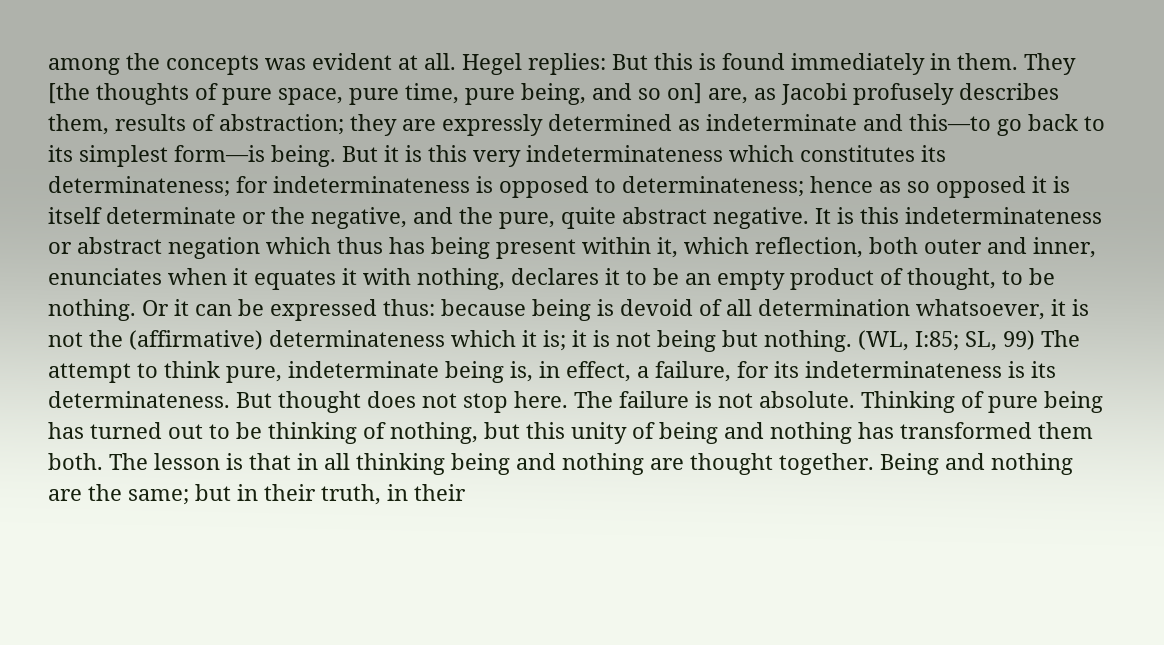among the concepts was evident at all. Hegel replies: But this is found immediately in them. They [the thoughts of pure space, pure time, pure being, and so on] are, as Jacobi profusely describes them, results of abstraction; they are expressly determined as indeterminate and this—to go back to its simplest form—is being. But it is this very indeterminateness which constitutes its determinateness; for indeterminateness is opposed to determinateness; hence as so opposed it is itself determinate or the negative, and the pure, quite abstract negative. It is this indeterminateness or abstract negation which thus has being present within it, which reflection, both outer and inner, enunciates when it equates it with nothing, declares it to be an empty product of thought, to be nothing. Or it can be expressed thus: because being is devoid of all determination whatsoever, it is not the (affirmative) determinateness which it is; it is not being but nothing. (WL, I:85; SL, 99) The attempt to think pure, indeterminate being is, in effect, a failure, for its indeterminateness is its determinateness. But thought does not stop here. The failure is not absolute. Thinking of pure being has turned out to be thinking of nothing, but this unity of being and nothing has transformed them both. The lesson is that in all thinking being and nothing are thought together. Being and nothing are the same; but in their truth, in their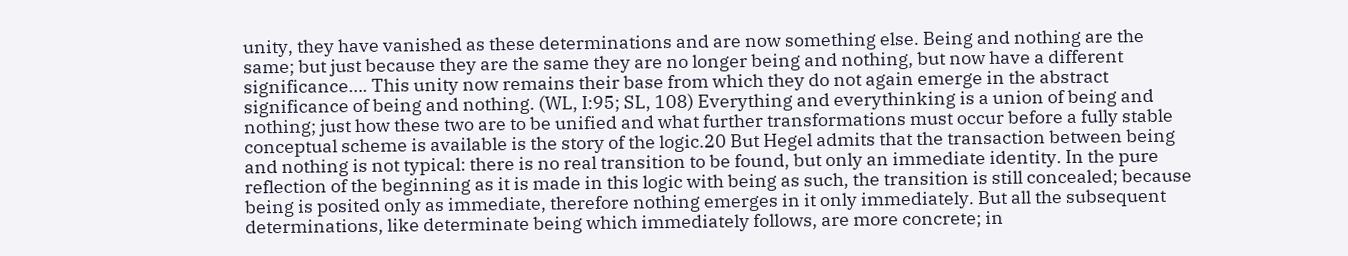unity, they have vanished as these determinations and are now something else. Being and nothing are the same; but just because they are the same they are no longer being and nothing, but now have a different significance…. This unity now remains their base from which they do not again emerge in the abstract significance of being and nothing. (WL, I:95; SL, 108) Everything and everythinking is a union of being and nothing; just how these two are to be unified and what further transformations must occur before a fully stable conceptual scheme is available is the story of the logic.20 But Hegel admits that the transaction between being and nothing is not typical: there is no real transition to be found, but only an immediate identity. In the pure reflection of the beginning as it is made in this logic with being as such, the transition is still concealed; because being is posited only as immediate, therefore nothing emerges in it only immediately. But all the subsequent determinations, like determinate being which immediately follows, are more concrete; in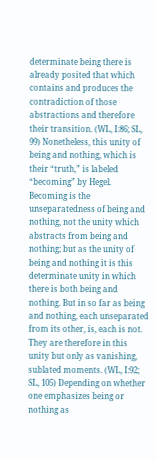determinate being there is already posited that which contains and produces the contradiction of those abstractions and therefore their transition. (WL, I:86; SL, 99) Nonetheless, this unity of being and nothing, which is their “truth,” is labeled “becoming” by Hegel. Becoming is the unseparatedness of being and nothing, not the unity which abstracts from being and nothing; but as the unity of being and nothing it is this determinate unity in which there is both being and nothing. But in so far as being and nothing, each unseparated from its other, is, each is not. They are therefore in this unity but only as vanishing, sublated moments. (WL, I:92; SL, 105) Depending on whether one emphasizes being or nothing as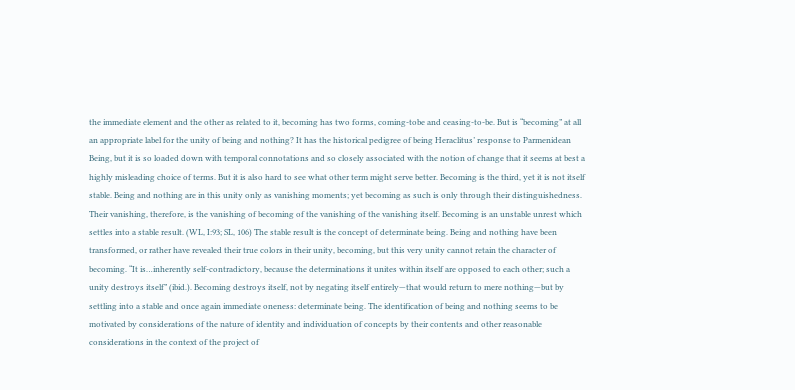the immediate element and the other as related to it, becoming has two forms, coming-tobe and ceasing-to-be. But is “becoming” at all an appropriate label for the unity of being and nothing? It has the historical pedigree of being Heraclitus’ response to Parmenidean Being, but it is so loaded down with temporal connotations and so closely associated with the notion of change that it seems at best a highly misleading choice of terms. But it is also hard to see what other term might serve better. Becoming is the third, yet it is not itself stable. Being and nothing are in this unity only as vanishing moments; yet becoming as such is only through their distinguishedness. Their vanishing, therefore, is the vanishing of becoming of the vanishing of the vanishing itself. Becoming is an unstable unrest which settles into a stable result. (WL, I:93; SL, 106) The stable result is the concept of determinate being. Being and nothing have been transformed, or rather have revealed their true colors in their unity, becoming, but this very unity cannot retain the character of becoming. “It is…inherently self-contradictory, because the determinations it unites within itself are opposed to each other; such a unity destroys itself” (ibid.). Becoming destroys itself, not by negating itself entirely—that would return to mere nothing—but by settling into a stable and once again immediate oneness: determinate being. The identification of being and nothing seems to be motivated by considerations of the nature of identity and individuation of concepts by their contents and other reasonable considerations in the context of the project of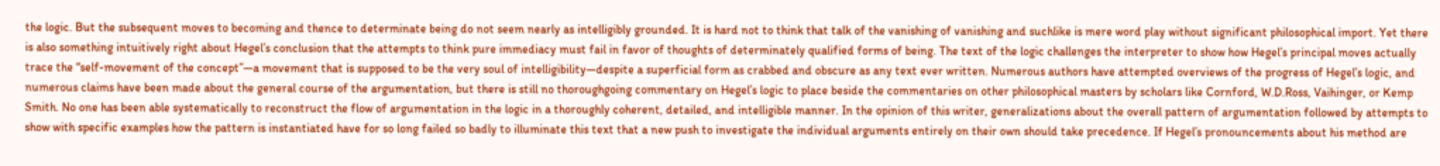the logic. But the subsequent moves to becoming and thence to determinate being do not seem nearly as intelligibly grounded. It is hard not to think that talk of the vanishing of vanishing and suchlike is mere word play without significant philosophical import. Yet there is also something intuitively right about Hegel’s conclusion that the attempts to think pure immediacy must fail in favor of thoughts of determinately qualified forms of being. The text of the logic challenges the interpreter to show how Hegel’s principal moves actually trace the “self-movement of the concept”—a movement that is supposed to be the very soul of intelligibility—despite a superficial form as crabbed and obscure as any text ever written. Numerous authors have attempted overviews of the progress of Hegel’s logic, and numerous claims have been made about the general course of the argumentation, but there is still no thoroughgoing commentary on Hegel’s logic to place beside the commentaries on other philosophical masters by scholars like Cornford, W.D.Ross, Vaihinger, or Kemp Smith. No one has been able systematically to reconstruct the flow of argumentation in the logic in a thoroughly coherent, detailed, and intelligible manner. In the opinion of this writer, generalizations about the overall pattern of argumentation followed by attempts to show with specific examples how the pattern is instantiated have for so long failed so badly to illuminate this text that a new push to investigate the individual arguments entirely on their own should take precedence. If Hegel’s pronouncements about his method are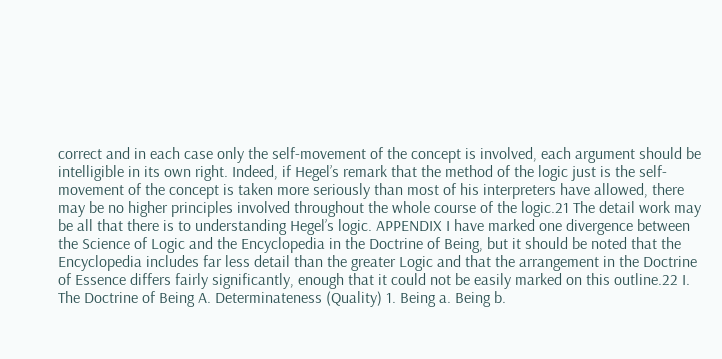correct and in each case only the self-movement of the concept is involved, each argument should be intelligible in its own right. Indeed, if Hegel’s remark that the method of the logic just is the self-movement of the concept is taken more seriously than most of his interpreters have allowed, there may be no higher principles involved throughout the whole course of the logic.21 The detail work may be all that there is to understanding Hegel’s logic. APPENDIX I have marked one divergence between the Science of Logic and the Encyclopedia in the Doctrine of Being, but it should be noted that the Encyclopedia includes far less detail than the greater Logic and that the arrangement in the Doctrine of Essence differs fairly significantly, enough that it could not be easily marked on this outline.22 I. The Doctrine of Being A. Determinateness (Quality) 1. Being a. Being b.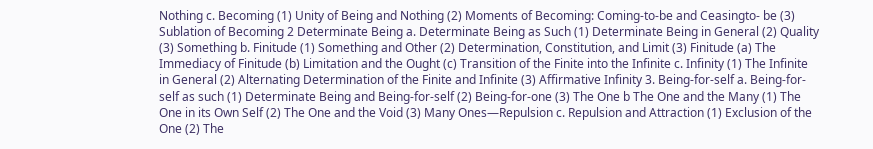Nothing c. Becoming (1) Unity of Being and Nothing (2) Moments of Becoming: Coming-to-be and Ceasingto- be (3) Sublation of Becoming 2 Determinate Being a. Determinate Being as Such (1) Determinate Being in General (2) Quality (3) Something b. Finitude (1) Something and Other (2) Determination, Constitution, and Limit (3) Finitude (a) The Immediacy of Finitude (b) Limitation and the Ought (c) Transition of the Finite into the Infinite c. Infinity (1) The Infinite in General (2) Alternating Determination of the Finite and Infinite (3) Affirmative Infinity 3. Being-for-self a. Being-for-self as such (1) Determinate Being and Being-for-self (2) Being-for-one (3) The One b The One and the Many (1) The One in its Own Self (2) The One and the Void (3) Many Ones—Repulsion c. Repulsion and Attraction (1) Exclusion of the One (2) The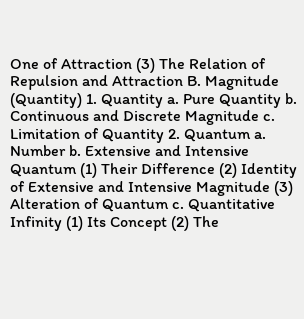One of Attraction (3) The Relation of Repulsion and Attraction B. Magnitude (Quantity) 1. Quantity a. Pure Quantity b. Continuous and Discrete Magnitude c. Limitation of Quantity 2. Quantum a. Number b. Extensive and Intensive Quantum (1) Their Difference (2) Identity of Extensive and Intensive Magnitude (3) Alteration of Quantum c. Quantitative Infinity (1) Its Concept (2) The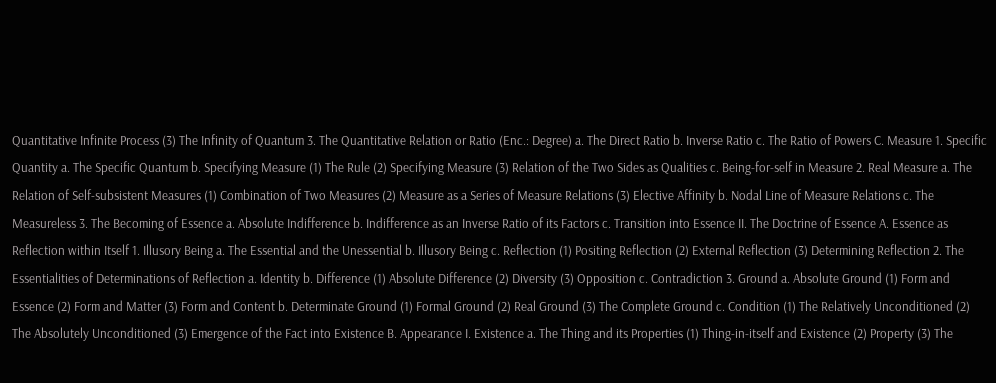Quantitative Infinite Process (3) The Infinity of Quantum 3. The Quantitative Relation or Ratio (Enc.: Degree) a. The Direct Ratio b. Inverse Ratio c. The Ratio of Powers C. Measure 1. Specific Quantity a. The Specific Quantum b. Specifying Measure (1) The Rule (2) Specifying Measure (3) Relation of the Two Sides as Qualities c. Being-for-self in Measure 2. Real Measure a. The Relation of Self-subsistent Measures (1) Combination of Two Measures (2) Measure as a Series of Measure Relations (3) Elective Affinity b. Nodal Line of Measure Relations c. The Measureless 3. The Becoming of Essence a. Absolute Indifference b. Indifference as an Inverse Ratio of its Factors c. Transition into Essence II. The Doctrine of Essence A. Essence as Reflection within Itself 1. Illusory Being a. The Essential and the Unessential b. Illusory Being c. Reflection (1) Positing Reflection (2) External Reflection (3) Determining Reflection 2. The Essentialities of Determinations of Reflection a. Identity b. Difference (1) Absolute Difference (2) Diversity (3) Opposition c. Contradiction 3. Ground a. Absolute Ground (1) Form and Essence (2) Form and Matter (3) Form and Content b. Determinate Ground (1) Formal Ground (2) Real Ground (3) The Complete Ground c. Condition (1) The Relatively Unconditioned (2) The Absolutely Unconditioned (3) Emergence of the Fact into Existence B. Appearance I. Existence a. The Thing and its Properties (1) Thing-in-itself and Existence (2) Property (3) The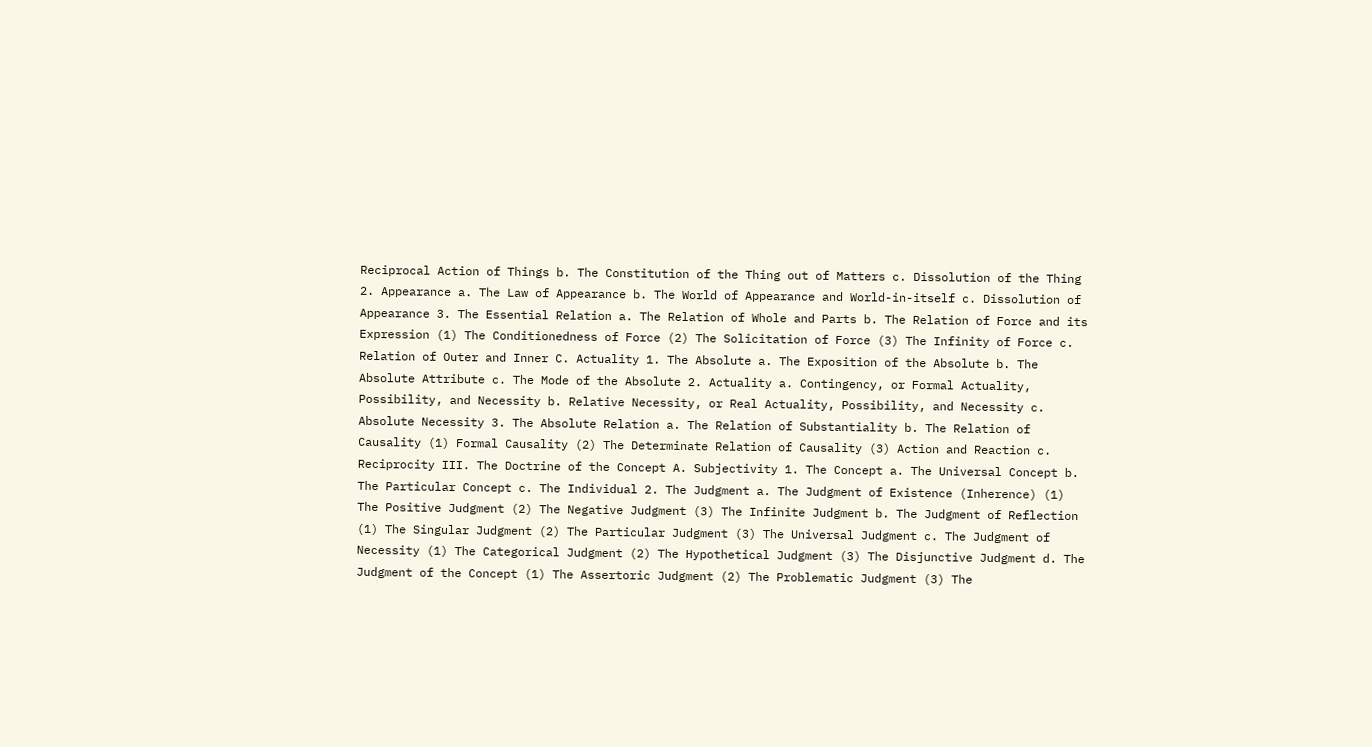Reciprocal Action of Things b. The Constitution of the Thing out of Matters c. Dissolution of the Thing 2. Appearance a. The Law of Appearance b. The World of Appearance and World-in-itself c. Dissolution of Appearance 3. The Essential Relation a. The Relation of Whole and Parts b. The Relation of Force and its Expression (1) The Conditionedness of Force (2) The Solicitation of Force (3) The Infinity of Force c. Relation of Outer and Inner C. Actuality 1. The Absolute a. The Exposition of the Absolute b. The Absolute Attribute c. The Mode of the Absolute 2. Actuality a. Contingency, or Formal Actuality, Possibility, and Necessity b. Relative Necessity, or Real Actuality, Possibility, and Necessity c. Absolute Necessity 3. The Absolute Relation a. The Relation of Substantiality b. The Relation of Causality (1) Formal Causality (2) The Determinate Relation of Causality (3) Action and Reaction c. Reciprocity III. The Doctrine of the Concept A. Subjectivity 1. The Concept a. The Universal Concept b. The Particular Concept c. The Individual 2. The Judgment a. The Judgment of Existence (Inherence) (1) The Positive Judgment (2) The Negative Judgment (3) The Infinite Judgment b. The Judgment of Reflection (1) The Singular Judgment (2) The Particular Judgment (3) The Universal Judgment c. The Judgment of Necessity (1) The Categorical Judgment (2) The Hypothetical Judgment (3) The Disjunctive Judgment d. The Judgment of the Concept (1) The Assertoric Judgment (2) The Problematic Judgment (3) The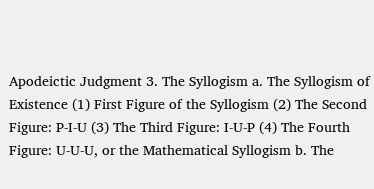Apodeictic Judgment 3. The Syllogism a. The Syllogism of Existence (1) First Figure of the Syllogism (2) The Second Figure: P-I-U (3) The Third Figure: I-U-P (4) The Fourth Figure: U-U-U, or the Mathematical Syllogism b. The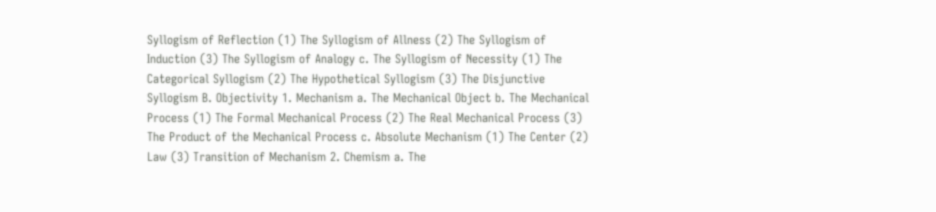Syllogism of Reflection (1) The Syllogism of Allness (2) The Syllogism of Induction (3) The Syllogism of Analogy c. The Syllogism of Necessity (1) The Categorical Syllogism (2) The Hypothetical Syllogism (3) The Disjunctive Syllogism B. Objectivity 1. Mechanism a. The Mechanical Object b. The Mechanical Process (1) The Formal Mechanical Process (2) The Real Mechanical Process (3) The Product of the Mechanical Process c. Absolute Mechanism (1) The Center (2) Law (3) Transition of Mechanism 2. Chemism a. The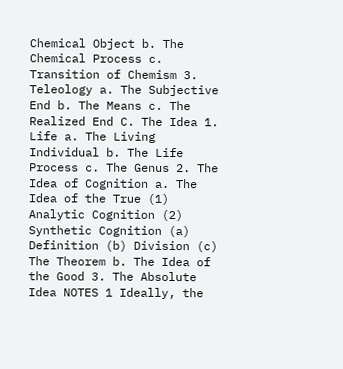Chemical Object b. The Chemical Process c. Transition of Chemism 3. Teleology a. The Subjective End b. The Means c. The Realized End C. The Idea 1. Life a. The Living Individual b. The Life Process c. The Genus 2. The Idea of Cognition a. The Idea of the True (1) Analytic Cognition (2) Synthetic Cognition (a) Definition (b) Division (c) The Theorem b. The Idea of the Good 3. The Absolute Idea NOTES 1 Ideally, the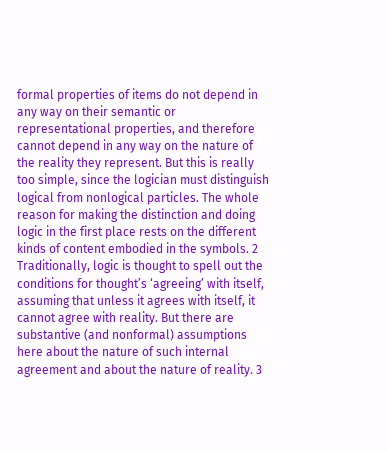formal properties of items do not depend in any way on their semantic or representational properties, and therefore cannot depend in any way on the nature of the reality they represent. But this is really too simple, since the logician must distinguish logical from nonlogical particles. The whole reason for making the distinction and doing logic in the first place rests on the different kinds of content embodied in the symbols. 2 Traditionally, logic is thought to spell out the conditions for thought’s ‘agreeing’ with itself, assuming that unless it agrees with itself, it cannot agree with reality. But there are substantive (and nonformal) assumptions here about the nature of such internal agreement and about the nature of reality. 3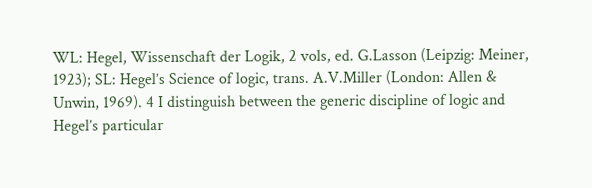WL: Hegel, Wissenschaft der Logik, 2 vols, ed. G.Lasson (Leipzig: Meiner, 1923); SL: Hegel’s Science of logic, trans. A.V.Miller (London: Allen & Unwin, 1969). 4 I distinguish between the generic discipline of logic and Hegel’s particular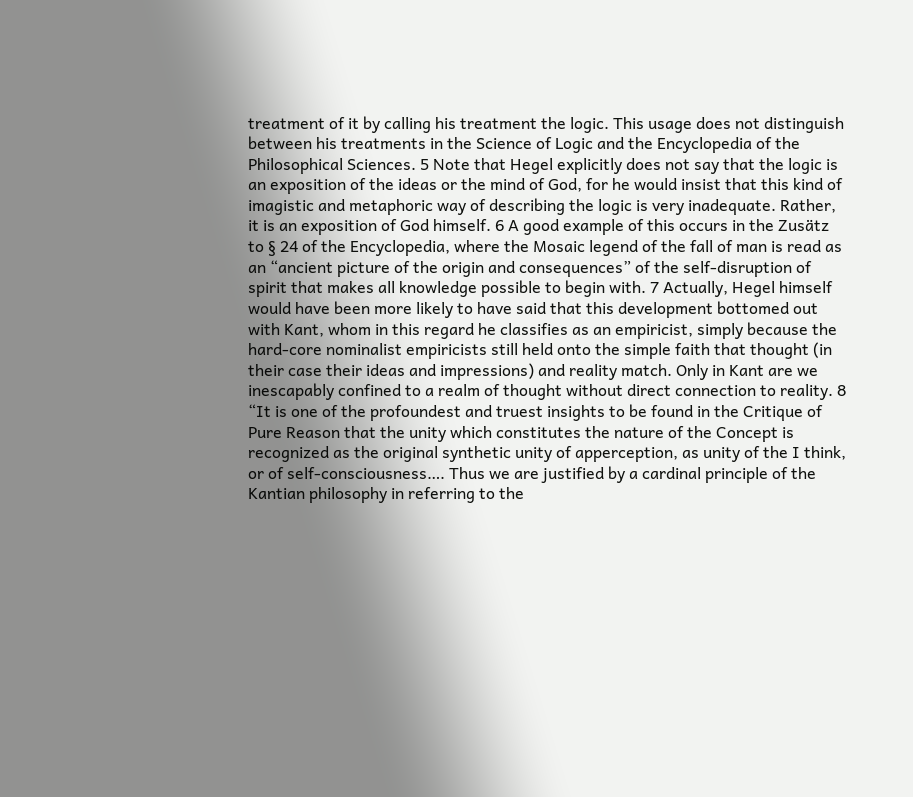treatment of it by calling his treatment the logic. This usage does not distinguish between his treatments in the Science of Logic and the Encyclopedia of the Philosophical Sciences. 5 Note that Hegel explicitly does not say that the logic is an exposition of the ideas or the mind of God, for he would insist that this kind of imagistic and metaphoric way of describing the logic is very inadequate. Rather, it is an exposition of God himself. 6 A good example of this occurs in the Zusätz to § 24 of the Encyclopedia, where the Mosaic legend of the fall of man is read as an “ancient picture of the origin and consequences” of the self-disruption of spirit that makes all knowledge possible to begin with. 7 Actually, Hegel himself would have been more likely to have said that this development bottomed out with Kant, whom in this regard he classifies as an empiricist, simply because the hard-core nominalist empiricists still held onto the simple faith that thought (in their case their ideas and impressions) and reality match. Only in Kant are we inescapably confined to a realm of thought without direct connection to reality. 8 “It is one of the profoundest and truest insights to be found in the Critique of Pure Reason that the unity which constitutes the nature of the Concept is recognized as the original synthetic unity of apperception, as unity of the I think, or of self-consciousness…. Thus we are justified by a cardinal principle of the Kantian philosophy in referring to the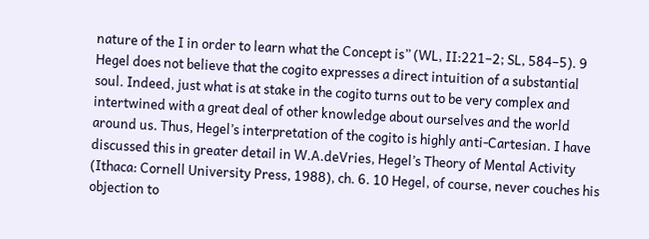nature of the I in order to learn what the Concept is” (WL, II:221–2; SL, 584–5). 9 Hegel does not believe that the cogito expresses a direct intuition of a substantial soul. Indeed, just what is at stake in the cogito turns out to be very complex and intertwined with a great deal of other knowledge about ourselves and the world around us. Thus, Hegel’s interpretation of the cogito is highly anti-Cartesian. I have discussed this in greater detail in W.A.deVries, Hegel’s Theory of Mental Activity (Ithaca: Cornell University Press, 1988), ch. 6. 10 Hegel, of course, never couches his objection to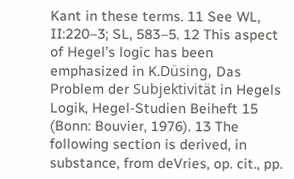Kant in these terms. 11 See WL, II:220–3; SL, 583–5. 12 This aspect of Hegel’s logic has been emphasized in K.Düsing, Das Problem der Subjektivität in Hegels Logik, Hegel-Studien Beiheft 15 (Bonn: Bouvier, 1976). 13 The following section is derived, in substance, from deVries, op. cit., pp.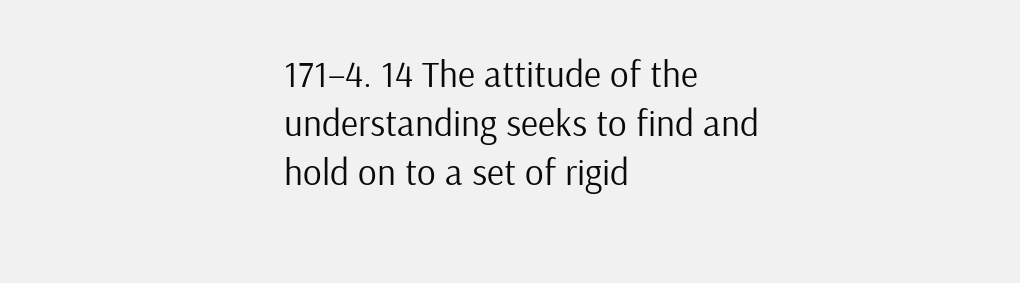171–4. 14 The attitude of the understanding seeks to find and hold on to a set of rigid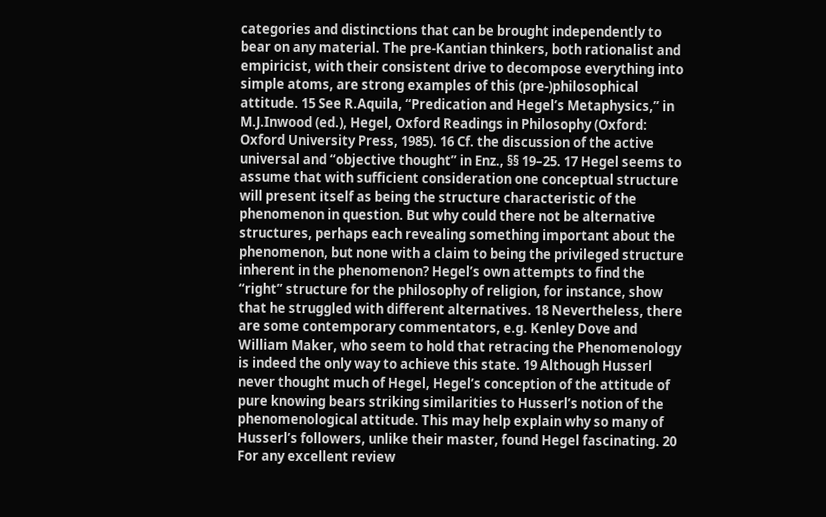categories and distinctions that can be brought independently to bear on any material. The pre-Kantian thinkers, both rationalist and empiricist, with their consistent drive to decompose everything into simple atoms, are strong examples of this (pre-)philosophical attitude. 15 See R.Aquila, “Predication and Hegel’s Metaphysics,” in M.J.Inwood (ed.), Hegel, Oxford Readings in Philosophy (Oxford: Oxford University Press, 1985). 16 Cf. the discussion of the active universal and “objective thought” in Enz., §§ 19–25. 17 Hegel seems to assume that with sufficient consideration one conceptual structure will present itself as being the structure characteristic of the phenomenon in question. But why could there not be alternative structures, perhaps each revealing something important about the phenomenon, but none with a claim to being the privileged structure inherent in the phenomenon? Hegel’s own attempts to find the “right” structure for the philosophy of religion, for instance, show that he struggled with different alternatives. 18 Nevertheless, there are some contemporary commentators, e.g. Kenley Dove and William Maker, who seem to hold that retracing the Phenomenology is indeed the only way to achieve this state. 19 Although Husserl never thought much of Hegel, Hegel’s conception of the attitude of pure knowing bears striking similarities to Husserl’s notion of the phenomenological attitude. This may help explain why so many of Husserl’s followers, unlike their master, found Hegel fascinating. 20 For any excellent review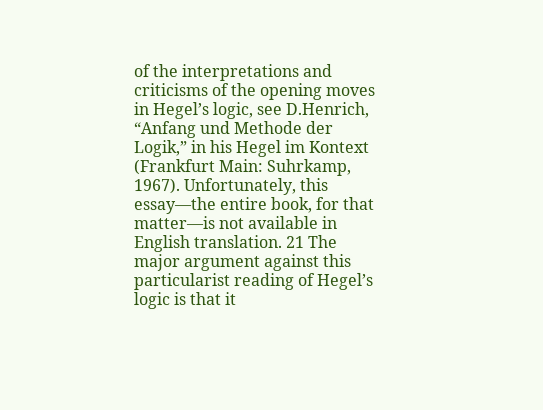of the interpretations and criticisms of the opening moves in Hegel’s logic, see D.Henrich, “Anfang und Methode der Logik,” in his Hegel im Kontext (Frankfurt Main: Suhrkamp, 1967). Unfortunately, this essay—the entire book, for that matter—is not available in English translation. 21 The major argument against this particularist reading of Hegel’s logic is that it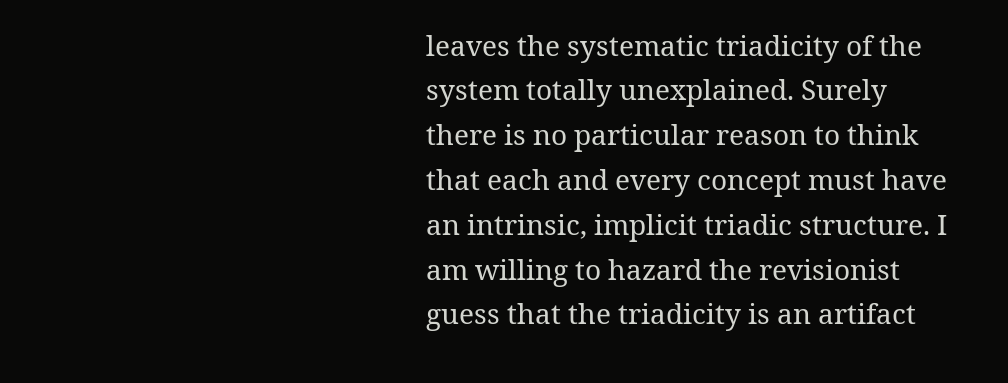leaves the systematic triadicity of the system totally unexplained. Surely there is no particular reason to think that each and every concept must have an intrinsic, implicit triadic structure. I am willing to hazard the revisionist guess that the triadicity is an artifact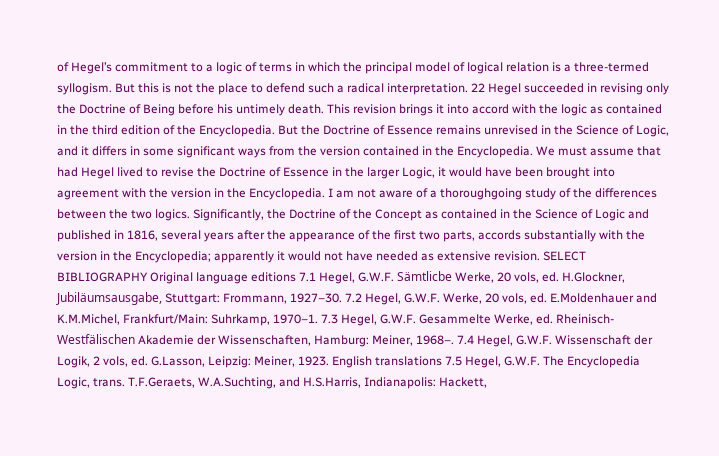of Hegel’s commitment to a logic of terms in which the principal model of logical relation is a three-termed syllogism. But this is not the place to defend such a radical interpretation. 22 Hegel succeeded in revising only the Doctrine of Being before his untimely death. This revision brings it into accord with the logic as contained in the third edition of the Encyclopedia. But the Doctrine of Essence remains unrevised in the Science of Logic, and it differs in some significant ways from the version contained in the Encyclopedia. We must assume that had Hegel lived to revise the Doctrine of Essence in the larger Logic, it would have been brought into agreement with the version in the Encyclopedia. I am not aware of a thoroughgoing study of the differences between the two logics. Significantly, the Doctrine of the Concept as contained in the Science of Logic and published in 1816, several years after the appearance of the first two parts, accords substantially with the version in the Encyclopedia; apparently it would not have needed as extensive revision. SELECT BIBLIOGRAPHY Original language editions 7.1 Hegel, G.W.F. Sämtlicbe Werke, 20 vols, ed. H.Glockner, Jubiläumsausgabe, Stuttgart: Frommann, 1927–30. 7.2 Hegel, G.W.F. Werke, 20 vols, ed. E.Moldenhauer and K.M.Michel, Frankfurt/Main: Suhrkamp, 1970–1. 7.3 Hegel, G.W.F. Gesammelte Werke, ed. Rheinisch-Westfälischen Akademie der Wissenschaften, Hamburg: Meiner, 1968–. 7.4 Hegel, G.W.F. Wissenschaft der Logik, 2 vols, ed. G.Lasson, Leipzig: Meiner, 1923. English translations 7.5 Hegel, G.W.F. The Encyclopedia Logic, trans. T.F.Geraets, W.A.Suchting, and H.S.Harris, Indianapolis: Hackett,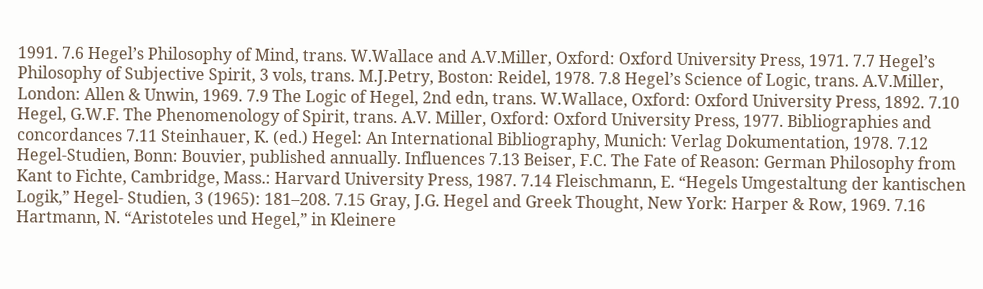1991. 7.6 Hegel’s Philosophy of Mind, trans. W.Wallace and A.V.Miller, Oxford: Oxford University Press, 1971. 7.7 Hegel’s Philosophy of Subjective Spirit, 3 vols, trans. M.J.Petry, Boston: Reidel, 1978. 7.8 Hegel’s Science of Logic, trans. A.V.Miller, London: Allen & Unwin, 1969. 7.9 The Logic of Hegel, 2nd edn, trans. W.Wallace, Oxford: Oxford University Press, 1892. 7.10 Hegel, G.W.F. The Phenomenology of Spirit, trans. A.V. Miller, Oxford: Oxford University Press, 1977. Bibliographies and concordances 7.11 Steinhauer, K. (ed.) Hegel: An International Bibliography, Munich: Verlag Dokumentation, 1978. 7.12 Hegel-Studien, Bonn: Bouvier, published annually. Influences 7.13 Beiser, F.C. The Fate of Reason: German Philosophy from Kant to Fichte, Cambridge, Mass.: Harvard University Press, 1987. 7.14 Fleischmann, E. “Hegels Umgestaltung der kantischen Logik,” Hegel- Studien, 3 (1965): 181–208. 7.15 Gray, J.G. Hegel and Greek Thought, New York: Harper & Row, 1969. 7.16 Hartmann, N. “Aristoteles und Hegel,” in Kleinere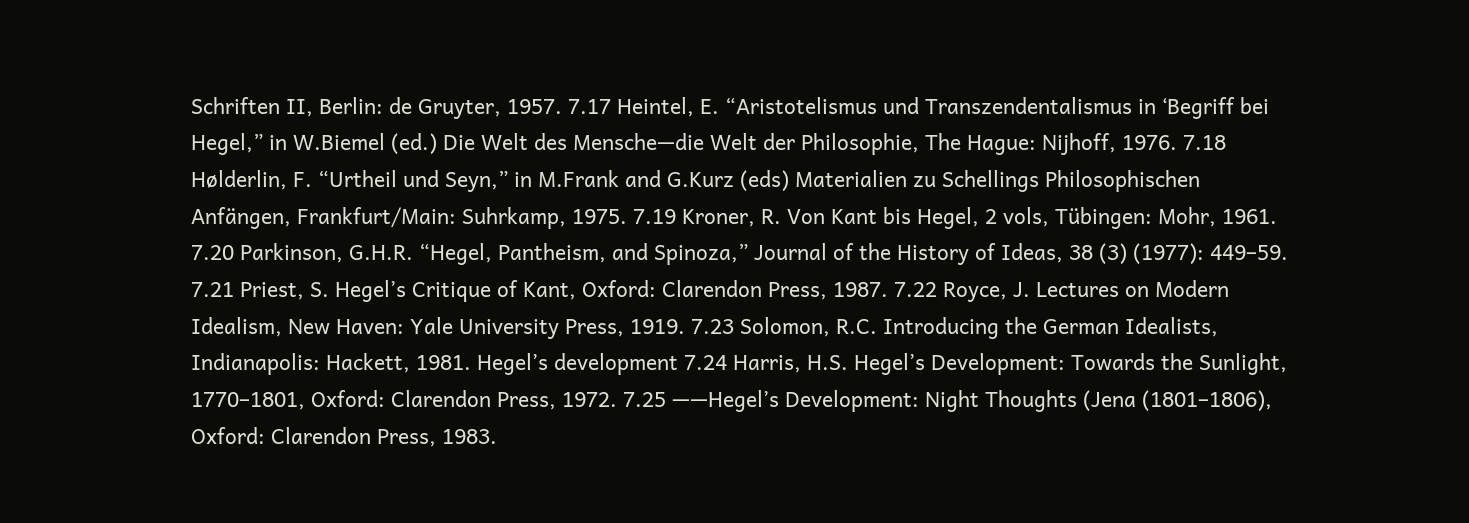Schriften II, Berlin: de Gruyter, 1957. 7.17 Heintel, E. “Aristotelismus und Transzendentalismus in ‘Begriff bei Hegel,” in W.Biemel (ed.) Die Welt des Mensche—die Welt der Philosophie, The Hague: Nijhoff, 1976. 7.18 Hølderlin, F. “Urtheil und Seyn,” in M.Frank and G.Kurz (eds) Materialien zu Schellings Philosophischen Anfängen, Frankfurt/Main: Suhrkamp, 1975. 7.19 Kroner, R. Von Kant bis Hegel, 2 vols, Tübingen: Mohr, 1961. 7.20 Parkinson, G.H.R. “Hegel, Pantheism, and Spinoza,” Journal of the History of Ideas, 38 (3) (1977): 449–59. 7.21 Priest, S. Hegel’s Critique of Kant, Oxford: Clarendon Press, 1987. 7.22 Royce, J. Lectures on Modern Idealism, New Haven: Yale University Press, 1919. 7.23 Solomon, R.C. Introducing the German Idealists, Indianapolis: Hackett, 1981. Hegel’s development 7.24 Harris, H.S. Hegel’s Development: Towards the Sunlight, 1770–1801, Oxford: Clarendon Press, 1972. 7.25 ——Hegel’s Development: Night Thoughts (Jena (1801–1806), Oxford: Clarendon Press, 1983.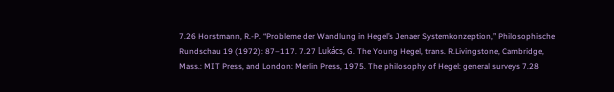7.26 Horstmann, R.-P. “Probleme der Wandlung in Hegel’s Jenaer Systemkonzeption,” Philosophische Rundschau 19 (1972): 87–117. 7.27 Lukács, G. The Young Hegel, trans. R.Livingstone, Cambridge, Mass.: MIT Press, and London: Merlin Press, 1975. The philosophy of Hegel: general surveys 7.28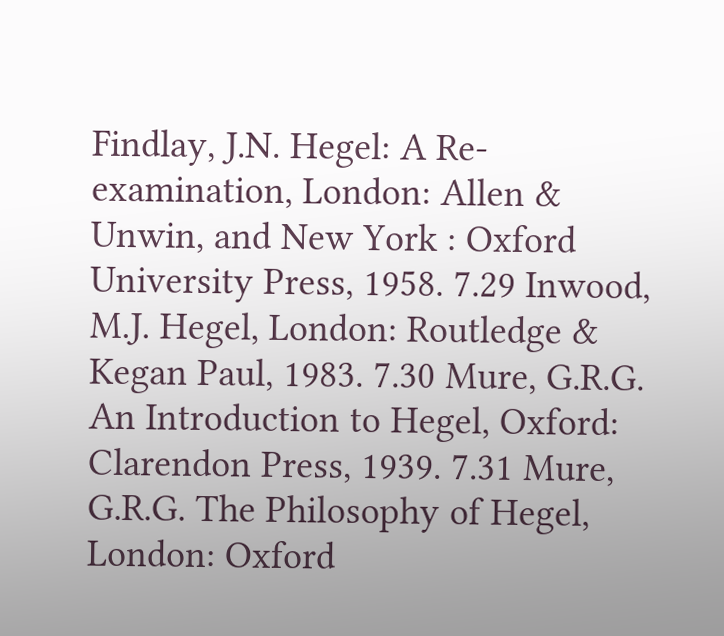Findlay, J.N. Hegel: A Re-examination, London: Allen & Unwin, and New York : Oxford University Press, 1958. 7.29 Inwood, M.J. Hegel, London: Routledge & Kegan Paul, 1983. 7.30 Mure, G.R.G. An Introduction to Hegel, Oxford: Clarendon Press, 1939. 7.31 Mure, G.R.G. The Philosophy of Hegel, London: Oxford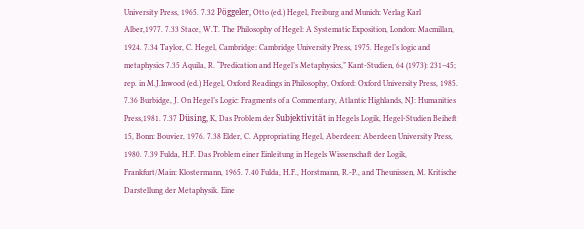University Press, 1965. 7.32 Pöggeler, Otto (ed.) Hegel, Freiburg and Munich: Verlag Karl Alber,1977. 7.33 Stace, W.T. The Philosophy of Hegel: A Systematic Exposition, London: Macmillan, 1924. 7.34 Taylor, C. Hegel, Cambridge: Cambridge University Press, 1975. Hegel’s logic and metaphysics 7.35 Aquila, R. “Predication and Hegel’s Metaphysics,” Kant-Studien, 64 (1973): 231–45; rep. in M.J.Inwood (ed.) Hegel, Oxford Readings in Philosophy, Oxford: Oxford University Press, 1985. 7.36 Burbidge, J. On Hegel’s Logic: Fragments of a Commentary, Atlantic Highlands, NJ: Humanities Press,1981. 7.37 Düsing, K, Das Problem der Subjektivität in Hegels Logik, Hegel-Studien Beiheft 15, Bonn: Bouvier, 1976. 7.38 Elder, C. Appropriating Hegel, Aberdeen: Aberdeen University Press, 1980. 7.39 Fulda, H.F. Das Problem einer Einleitung in Hegels Wissenschaft der Logik, Frankfurt/Main: Klostermann, 1965. 7.40 Fulda, H.F., Horstmann, R.-P., and Theunissen, M. Kritische Darstellung der Metaphysik. Eine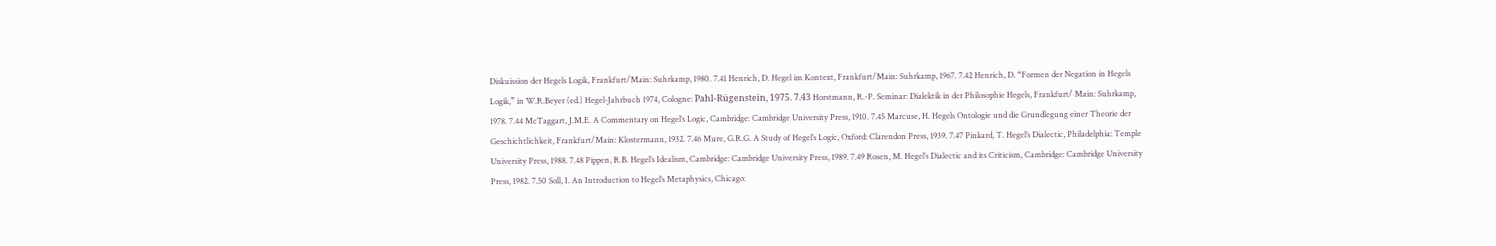Diskuission der Hegels Logik, Frankfurt/Main: Suhrkamp, 1980. 7.41 Henrich, D. Hegel im Kontext, Frankfurt/Main: Suhrkamp, 1967. 7.42 Henrich, D. “Formen der Negation in Hegels Logik,” in W.R.Beyer (ed.) Hegel-Jahrbuch 1974, Cologne: Pahl-Rügenstein, 1975. 7.43 Horstmann, R.-P. Seminar: Dialektik in der Philosophie Hegels, Frankfurt/ Main: Suhrkamp, 1978. 7.44 McTaggart, J.M.E. A Commentary on Hegel’s Logic, Cambridge: Cambridge University Press, 1910. 7.45 Marcuse, H. Hegels Ontologie und die Grundlegung einer Theorie der Geschichtlichkeit, Frankfurt/Main: Klostermann, 1932. 7.46 Mure, G.R.G. A Study of Hegel’s Logic, Oxford: Clarendon Press, 1939. 7.47 Pinkard, T. Hegel’s Dialectic, Philadelphia: Temple University Press, 1988. 7.48 Pippen, R.B. Hegel’s Idealism, Cambridge: Cambridge University Press, 1989. 7.49 Rosen, M. Hegel’s Dialectic and its Criticism, Cambridge: Cambridge University Press, 1982. 7.50 Soll, I. An Introduction to Hegel’s Metaphysics, Chicago: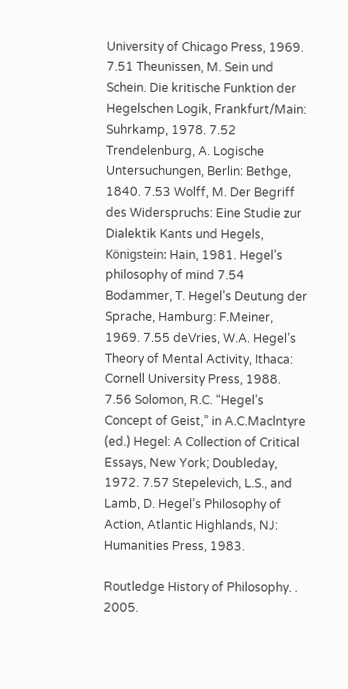University of Chicago Press, 1969. 7.51 Theunissen, M. Sein und Schein. Die kritische Funktion der Hegelschen Logik, Frankfurt/Main: Suhrkamp, 1978. 7.52 Trendelenburg, A. Logische Untersuchungen, Berlin: Bethge, 1840. 7.53 Wolff, M. Der Begriff des Widerspruchs: Eine Studie zur Dialektik Kants und Hegels, Königstein: Hain, 1981. Hegel’s philosophy of mind 7.54 Bodammer, T. Hegel’s Deutung der Sprache, Hamburg: F.Meiner, 1969. 7.55 deVries, W.A. Hegel’s Theory of Mental Activity, Ithaca: Cornell University Press, 1988. 7.56 Solomon, R.C. “Hegel’s Concept of Geist,” in A.C.Maclntyre (ed.) Hegel: A Collection of Critical Essays, New York; Doubleday, 1972. 7.57 Stepelevich, L.S., and Lamb, D. Hegel’s Philosophy of Action, Atlantic Highlands, NJ: Humanities Press, 1983.

Routledge History of Philosophy. . 2005.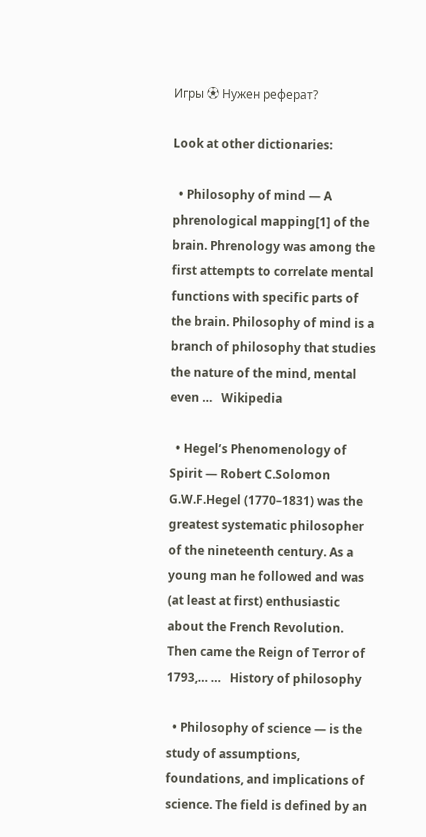Игры ⚽ Нужен реферат?

Look at other dictionaries:

  • Philosophy of mind — A phrenological mapping[1] of the brain. Phrenology was among the first attempts to correlate mental functions with specific parts of the brain. Philosophy of mind is a branch of philosophy that studies the nature of the mind, mental even …   Wikipedia

  • Hegel’s Phenomenology of Spirit — Robert C.Solomon G.W.F.Hegel (1770–1831) was the greatest systematic philosopher of the nineteenth century. As a young man he followed and was (at least at first) enthusiastic about the French Revolution. Then came the Reign of Terror of 1793,… …   History of philosophy

  • Philosophy of science — is the study of assumptions, foundations, and implications of science. The field is defined by an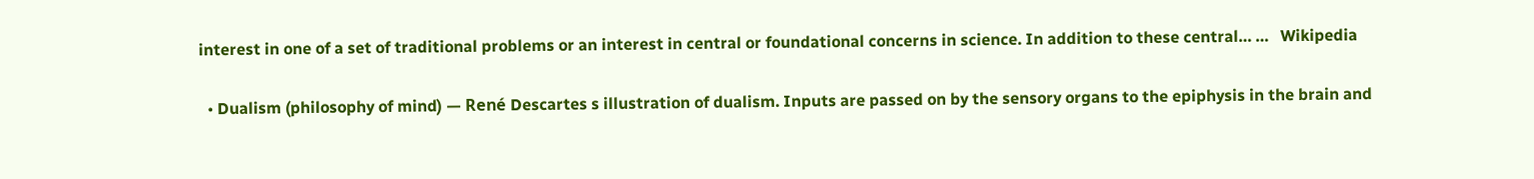interest in one of a set of traditional problems or an interest in central or foundational concerns in science. In addition to these central… …   Wikipedia

  • Dualism (philosophy of mind) — René Descartes s illustration of dualism. Inputs are passed on by the sensory organs to the epiphysis in the brain and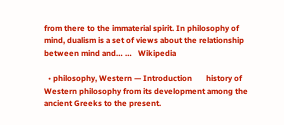from there to the immaterial spirit. In philosophy of mind, dualism is a set of views about the relationship between mind and… …   Wikipedia

  • philosophy, Western — Introduction       history of Western philosophy from its development among the ancient Greeks to the present.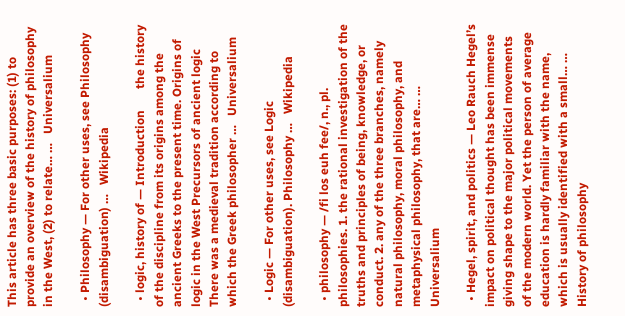This article has three basic purposes: (1) to provide an overview of the history of philosophy in the West, (2) to relate… …   Universalium

  • Philosophy — For other uses, see Philosophy (disambiguation) …   Wikipedia

  • logic, history of — Introduction       the history of the discipline from its origins among the ancient Greeks to the present time. Origins of logic in the West Precursors of ancient logic       There was a medieval tradition according to which the Greek philosopher …   Universalium

  • Logic — For other uses, see Logic (disambiguation). Philosophy …   Wikipedia

  • philosophy — /fi los euh fee/, n., pl. philosophies. 1. the rational investigation of the truths and principles of being, knowledge, or conduct. 2. any of the three branches, namely natural philosophy, moral philosophy, and metaphysical philosophy, that are… …   Universalium

  • Hegel, spirit, and politics — Leo Rauch Hegel’s impact on political thought has been immense giving shape to the major political movements of the modern world. Yet the person of average education is hardly familiar with the name, which is usually identified with a small… …   History of philosophy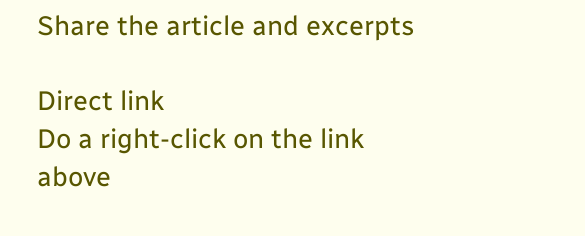Share the article and excerpts

Direct link
Do a right-click on the link above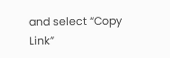and select “Copy Link”